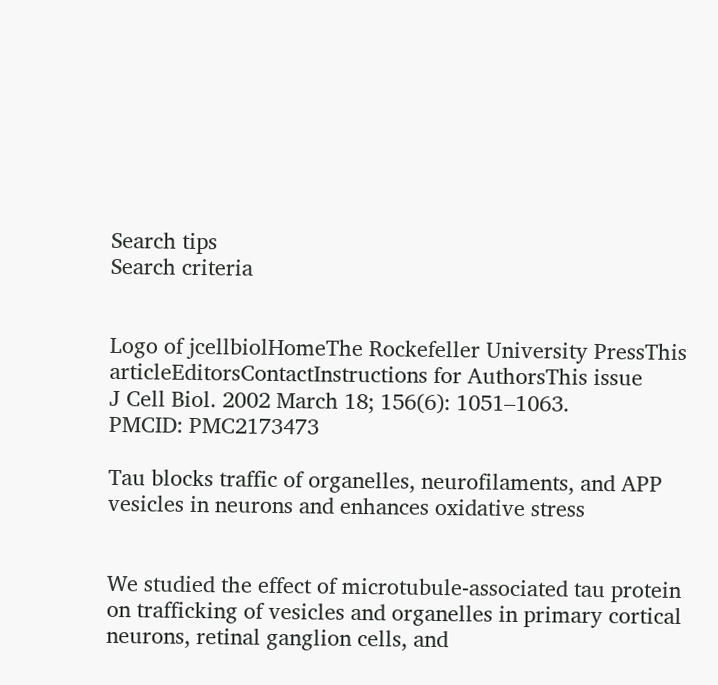Search tips
Search criteria


Logo of jcellbiolHomeThe Rockefeller University PressThis articleEditorsContactInstructions for AuthorsThis issue
J Cell Biol. 2002 March 18; 156(6): 1051–1063.
PMCID: PMC2173473

Tau blocks traffic of organelles, neurofilaments, and APP vesicles in neurons and enhances oxidative stress


We studied the effect of microtubule-associated tau protein on trafficking of vesicles and organelles in primary cortical neurons, retinal ganglion cells, and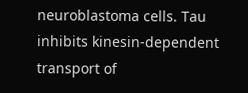neuroblastoma cells. Tau inhibits kinesin-dependent transport of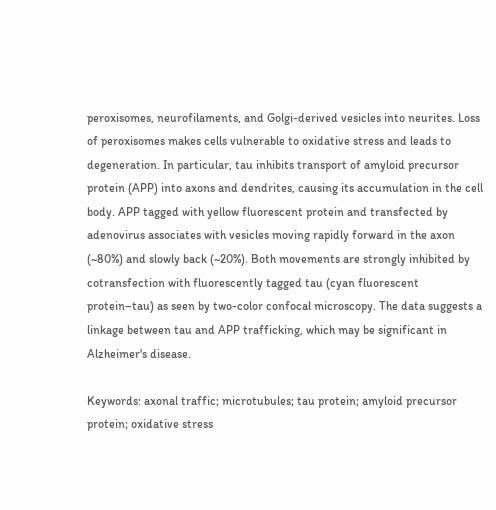peroxisomes, neurofilaments, and Golgi-derived vesicles into neurites. Loss of peroxisomes makes cells vulnerable to oxidative stress and leads to degeneration. In particular, tau inhibits transport of amyloid precursor protein (APP) into axons and dendrites, causing its accumulation in the cell body. APP tagged with yellow fluorescent protein and transfected by adenovirus associates with vesicles moving rapidly forward in the axon (~80%) and slowly back (~20%). Both movements are strongly inhibited by cotransfection with fluorescently tagged tau (cyan fluorescent protein–tau) as seen by two-color confocal microscopy. The data suggests a linkage between tau and APP trafficking, which may be significant in Alzheimer's disease.

Keywords: axonal traffic; microtubules; tau protein; amyloid precursor protein; oxidative stress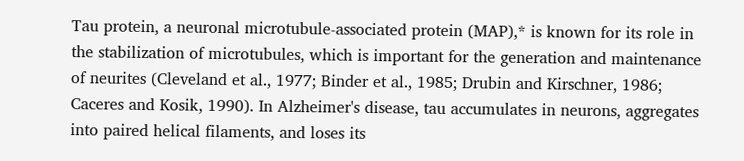Tau protein, a neuronal microtubule-associated protein (MAP),* is known for its role in the stabilization of microtubules, which is important for the generation and maintenance of neurites (Cleveland et al., 1977; Binder et al., 1985; Drubin and Kirschner, 1986; Caceres and Kosik, 1990). In Alzheimer's disease, tau accumulates in neurons, aggregates into paired helical filaments, and loses its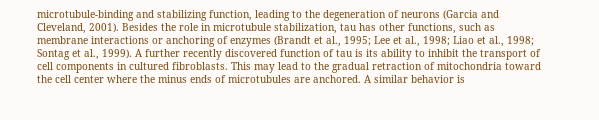microtubule-binding and stabilizing function, leading to the degeneration of neurons (Garcia and Cleveland, 2001). Besides the role in microtubule stabilization, tau has other functions, such as membrane interactions or anchoring of enzymes (Brandt et al., 1995; Lee et al., 1998; Liao et al., 1998; Sontag et al., 1999). A further recently discovered function of tau is its ability to inhibit the transport of cell components in cultured fibroblasts. This may lead to the gradual retraction of mitochondria toward the cell center where the minus ends of microtubules are anchored. A similar behavior is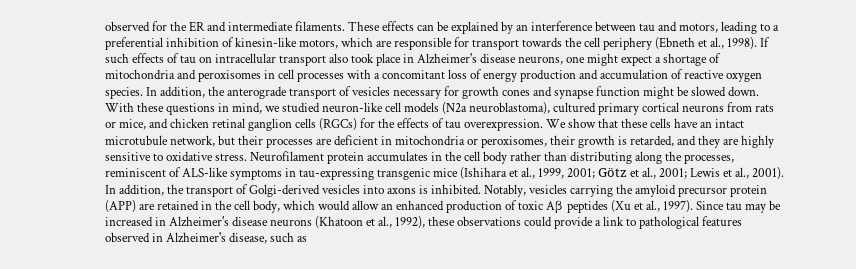observed for the ER and intermediate filaments. These effects can be explained by an interference between tau and motors, leading to a preferential inhibition of kinesin-like motors, which are responsible for transport towards the cell periphery (Ebneth et al., 1998). If such effects of tau on intracellular transport also took place in Alzheimer's disease neurons, one might expect a shortage of mitochondria and peroxisomes in cell processes with a concomitant loss of energy production and accumulation of reactive oxygen species. In addition, the anterograde transport of vesicles necessary for growth cones and synapse function might be slowed down. With these questions in mind, we studied neuron-like cell models (N2a neuroblastoma), cultured primary cortical neurons from rats or mice, and chicken retinal ganglion cells (RGCs) for the effects of tau overexpression. We show that these cells have an intact microtubule network, but their processes are deficient in mitochondria or peroxisomes, their growth is retarded, and they are highly sensitive to oxidative stress. Neurofilament protein accumulates in the cell body rather than distributing along the processes, reminiscent of ALS-like symptoms in tau-expressing transgenic mice (Ishihara et al., 1999, 2001; Götz et al., 2001; Lewis et al., 2001). In addition, the transport of Golgi-derived vesicles into axons is inhibited. Notably, vesicles carrying the amyloid precursor protein (APP) are retained in the cell body, which would allow an enhanced production of toxic Aβ peptides (Xu et al., 1997). Since tau may be increased in Alzheimer's disease neurons (Khatoon et al., 1992), these observations could provide a link to pathological features observed in Alzheimer's disease, such as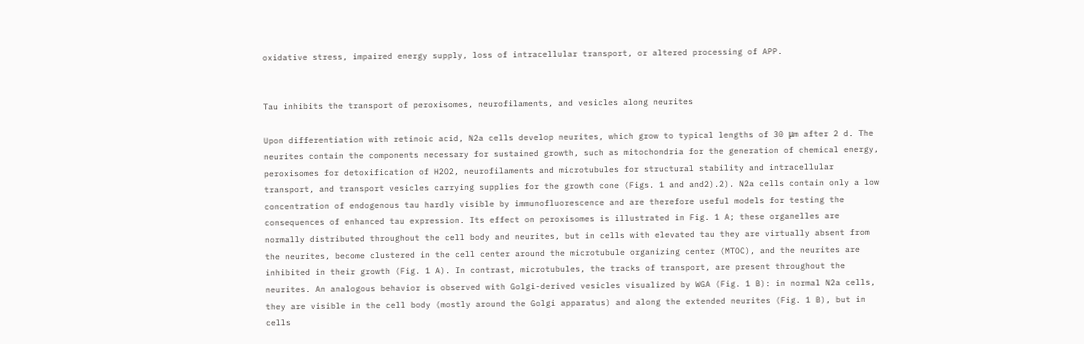oxidative stress, impaired energy supply, loss of intracellular transport, or altered processing of APP.


Tau inhibits the transport of peroxisomes, neurofilaments, and vesicles along neurites

Upon differentiation with retinoic acid, N2a cells develop neurites, which grow to typical lengths of 30 μm after 2 d. The neurites contain the components necessary for sustained growth, such as mitochondria for the generation of chemical energy, peroxisomes for detoxification of H2O2, neurofilaments and microtubules for structural stability and intracellular transport, and transport vesicles carrying supplies for the growth cone (Figs. 1 and and2).2). N2a cells contain only a low concentration of endogenous tau hardly visible by immunofluorescence and are therefore useful models for testing the consequences of enhanced tau expression. Its effect on peroxisomes is illustrated in Fig. 1 A; these organelles are normally distributed throughout the cell body and neurites, but in cells with elevated tau they are virtually absent from the neurites, become clustered in the cell center around the microtubule organizing center (MTOC), and the neurites are inhibited in their growth (Fig. 1 A). In contrast, microtubules, the tracks of transport, are present throughout the neurites. An analogous behavior is observed with Golgi-derived vesicles visualized by WGA (Fig. 1 B): in normal N2a cells, they are visible in the cell body (mostly around the Golgi apparatus) and along the extended neurites (Fig. 1 B), but in cells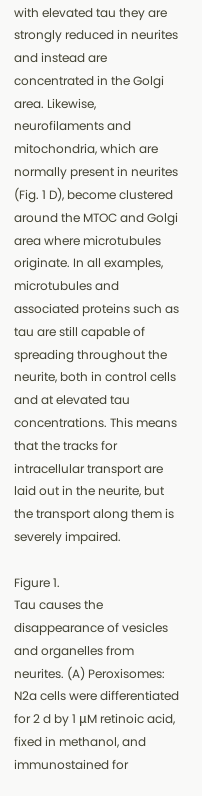with elevated tau they are strongly reduced in neurites and instead are concentrated in the Golgi area. Likewise, neurofilaments and mitochondria, which are normally present in neurites (Fig. 1 D), become clustered around the MTOC and Golgi area where microtubules originate. In all examples, microtubules and associated proteins such as tau are still capable of spreading throughout the neurite, both in control cells and at elevated tau concentrations. This means that the tracks for intracellular transport are laid out in the neurite, but the transport along them is severely impaired.

Figure 1.
Tau causes the disappearance of vesicles and organelles from neurites. (A) Peroxisomes: N2a cells were differentiated for 2 d by 1 μM retinoic acid, fixed in methanol, and immunostained for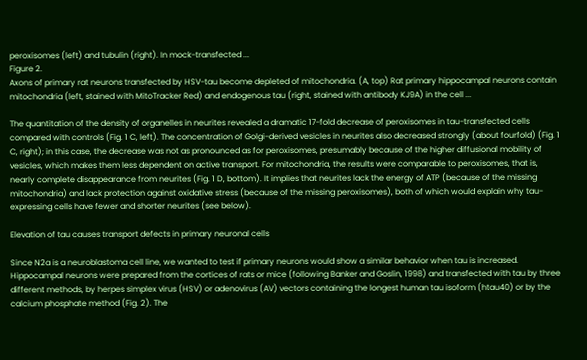peroxisomes (left) and tubulin (right). In mock-transfected ...
Figure 2.
Axons of primary rat neurons transfected by HSV-tau become depleted of mitochondria. (A, top) Rat primary hippocampal neurons contain mitochondria (left, stained with MitoTracker Red) and endogenous tau (right, stained with antibody KJ9A) in the cell ...

The quantitation of the density of organelles in neurites revealed a dramatic 17-fold decrease of peroxisomes in tau-transfected cells compared with controls (Fig. 1 C, left). The concentration of Golgi-derived vesicles in neurites also decreased strongly (about fourfold) (Fig. 1 C, right); in this case, the decrease was not as pronounced as for peroxisomes, presumably because of the higher diffusional mobility of vesicles, which makes them less dependent on active transport. For mitochondria, the results were comparable to peroxisomes, that is, nearly complete disappearance from neurites (Fig. 1 D, bottom). It implies that neurites lack the energy of ATP (because of the missing mitochondria) and lack protection against oxidative stress (because of the missing peroxisomes), both of which would explain why tau-expressing cells have fewer and shorter neurites (see below).

Elevation of tau causes transport defects in primary neuronal cells

Since N2a is a neuroblastoma cell line, we wanted to test if primary neurons would show a similar behavior when tau is increased. Hippocampal neurons were prepared from the cortices of rats or mice (following Banker and Goslin, 1998) and transfected with tau by three different methods, by herpes simplex virus (HSV) or adenovirus (AV) vectors containing the longest human tau isoform (htau40) or by the calcium phosphate method (Fig. 2). The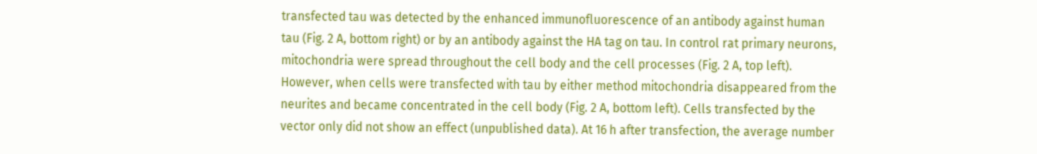transfected tau was detected by the enhanced immunofluorescence of an antibody against human tau (Fig. 2 A, bottom right) or by an antibody against the HA tag on tau. In control rat primary neurons, mitochondria were spread throughout the cell body and the cell processes (Fig. 2 A, top left). However, when cells were transfected with tau by either method mitochondria disappeared from the neurites and became concentrated in the cell body (Fig. 2 A, bottom left). Cells transfected by the vector only did not show an effect (unpublished data). At 16 h after transfection, the average number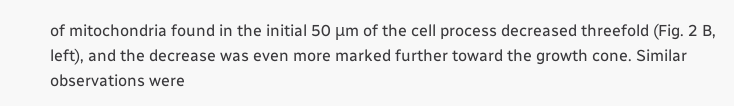of mitochondria found in the initial 50 μm of the cell process decreased threefold (Fig. 2 B, left), and the decrease was even more marked further toward the growth cone. Similar observations were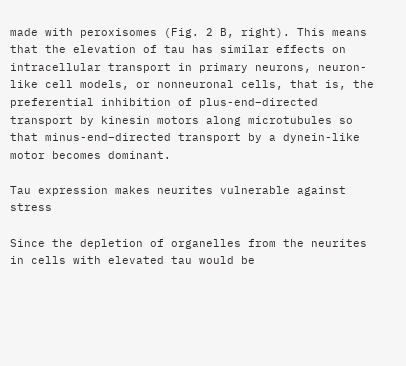made with peroxisomes (Fig. 2 B, right). This means that the elevation of tau has similar effects on intracellular transport in primary neurons, neuron-like cell models, or nonneuronal cells, that is, the preferential inhibition of plus-end–directed transport by kinesin motors along microtubules so that minus-end–directed transport by a dynein-like motor becomes dominant.

Tau expression makes neurites vulnerable against stress

Since the depletion of organelles from the neurites in cells with elevated tau would be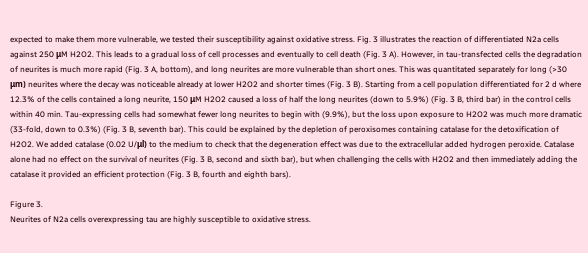expected to make them more vulnerable, we tested their susceptibility against oxidative stress. Fig. 3 illustrates the reaction of differentiated N2a cells against 250 μM H2O2. This leads to a gradual loss of cell processes and eventually to cell death (Fig. 3 A). However, in tau-transfected cells the degradation of neurites is much more rapid (Fig. 3 A, bottom), and long neurites are more vulnerable than short ones. This was quantitated separately for long (>30 μm) neurites where the decay was noticeable already at lower H2O2 and shorter times (Fig. 3 B). Starting from a cell population differentiated for 2 d where 12.3% of the cells contained a long neurite, 150 μM H2O2 caused a loss of half the long neurites (down to 5.9%) (Fig. 3 B, third bar) in the control cells within 40 min. Tau-expressing cells had somewhat fewer long neurites to begin with (9.9%), but the loss upon exposure to H2O2 was much more dramatic (33-fold, down to 0.3%) (Fig. 3 B, seventh bar). This could be explained by the depletion of peroxisomes containing catalase for the detoxification of H2O2. We added catalase (0.02 U/μl) to the medium to check that the degeneration effect was due to the extracellular added hydrogen peroxide. Catalase alone had no effect on the survival of neurites (Fig. 3 B, second and sixth bar), but when challenging the cells with H2O2 and then immediately adding the catalase it provided an efficient protection (Fig. 3 B, fourth and eighth bars).

Figure 3.
Neurites of N2a cells overexpressing tau are highly susceptible to oxidative stress.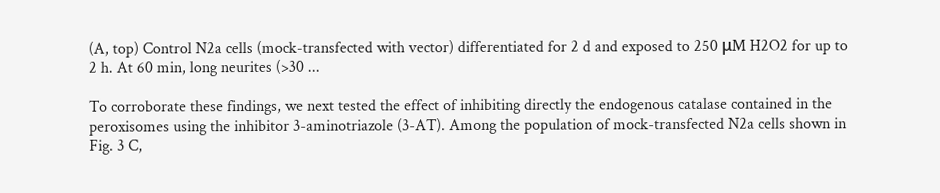(A, top) Control N2a cells (mock-transfected with vector) differentiated for 2 d and exposed to 250 μM H2O2 for up to 2 h. At 60 min, long neurites (>30 ...

To corroborate these findings, we next tested the effect of inhibiting directly the endogenous catalase contained in the peroxisomes using the inhibitor 3-aminotriazole (3-AT). Among the population of mock-transfected N2a cells shown in Fig. 3 C,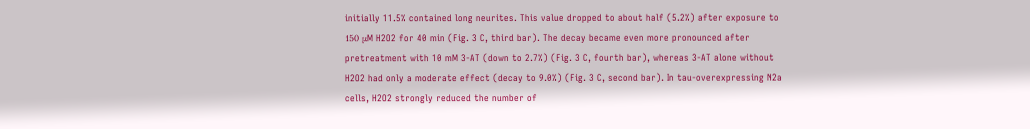initially 11.5% contained long neurites. This value dropped to about half (5.2%) after exposure to 150 μM H2O2 for 40 min (Fig. 3 C, third bar). The decay became even more pronounced after pretreatment with 10 mM 3-AT (down to 2.7%) (Fig. 3 C, fourth bar), whereas 3-AT alone without H2O2 had only a moderate effect (decay to 9.0%) (Fig. 3 C, second bar). In tau-overexpressing N2a cells, H2O2 strongly reduced the number of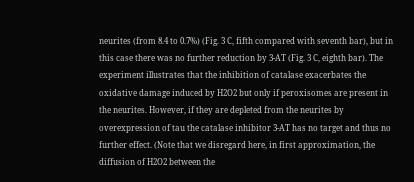neurites (from 8.4 to 0.7%) (Fig. 3 C, fifth compared with seventh bar), but in this case there was no further reduction by 3-AT (Fig. 3 C, eighth bar). The experiment illustrates that the inhibition of catalase exacerbates the oxidative damage induced by H2O2 but only if peroxisomes are present in the neurites. However, if they are depleted from the neurites by overexpression of tau the catalase inhibitor 3-AT has no target and thus no further effect. (Note that we disregard here, in first approximation, the diffusion of H2O2 between the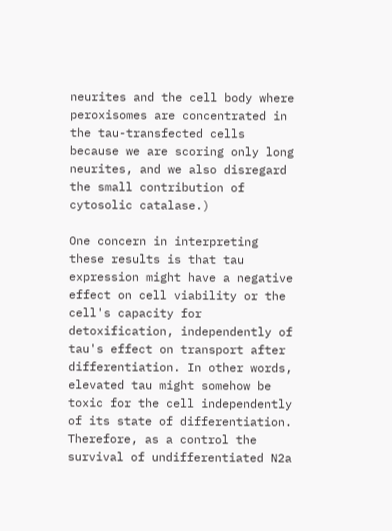neurites and the cell body where peroxisomes are concentrated in the tau-transfected cells because we are scoring only long neurites, and we also disregard the small contribution of cytosolic catalase.)

One concern in interpreting these results is that tau expression might have a negative effect on cell viability or the cell's capacity for detoxification, independently of tau's effect on transport after differentiation. In other words, elevated tau might somehow be toxic for the cell independently of its state of differentiation. Therefore, as a control the survival of undifferentiated N2a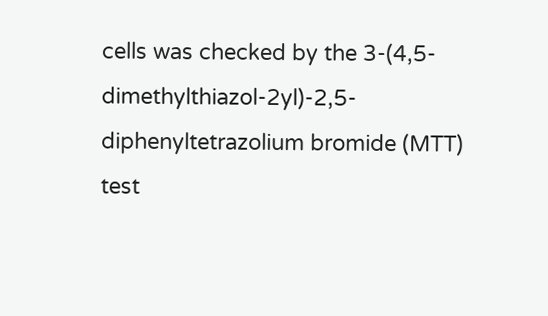cells was checked by the 3-(4,5-dimethylthiazol-2yl)-2,5-diphenyltetrazolium bromide (MTT) test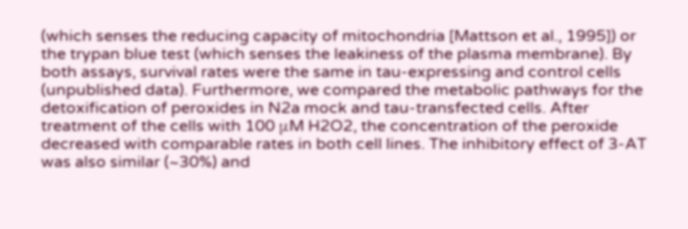(which senses the reducing capacity of mitochondria [Mattson et al., 1995]) or the trypan blue test (which senses the leakiness of the plasma membrane). By both assays, survival rates were the same in tau-expressing and control cells (unpublished data). Furthermore, we compared the metabolic pathways for the detoxification of peroxides in N2a mock and tau-transfected cells. After treatment of the cells with 100 μM H2O2, the concentration of the peroxide decreased with comparable rates in both cell lines. The inhibitory effect of 3-AT was also similar (~30%) and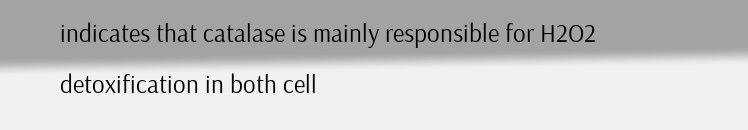indicates that catalase is mainly responsible for H2O2 detoxification in both cell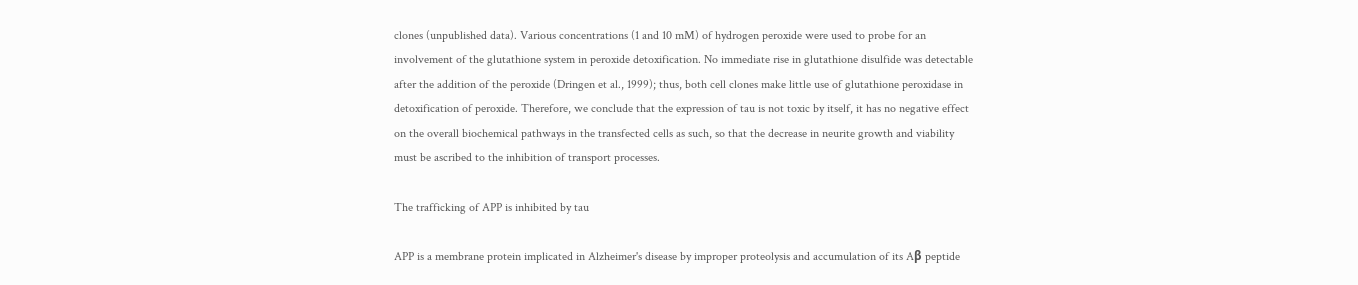clones (unpublished data). Various concentrations (1 and 10 mM) of hydrogen peroxide were used to probe for an involvement of the glutathione system in peroxide detoxification. No immediate rise in glutathione disulfide was detectable after the addition of the peroxide (Dringen et al., 1999); thus, both cell clones make little use of glutathione peroxidase in detoxification of peroxide. Therefore, we conclude that the expression of tau is not toxic by itself, it has no negative effect on the overall biochemical pathways in the transfected cells as such, so that the decrease in neurite growth and viability must be ascribed to the inhibition of transport processes.

The trafficking of APP is inhibited by tau

APP is a membrane protein implicated in Alzheimer's disease by improper proteolysis and accumulation of its Aβ peptide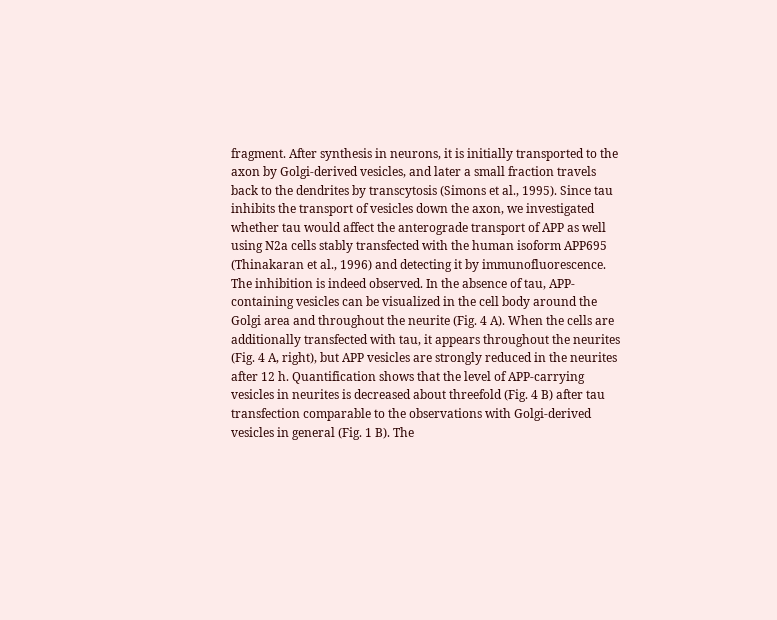fragment. After synthesis in neurons, it is initially transported to the axon by Golgi-derived vesicles, and later a small fraction travels back to the dendrites by transcytosis (Simons et al., 1995). Since tau inhibits the transport of vesicles down the axon, we investigated whether tau would affect the anterograde transport of APP as well using N2a cells stably transfected with the human isoform APP695 (Thinakaran et al., 1996) and detecting it by immunofluorescence. The inhibition is indeed observed. In the absence of tau, APP-containing vesicles can be visualized in the cell body around the Golgi area and throughout the neurite (Fig. 4 A). When the cells are additionally transfected with tau, it appears throughout the neurites (Fig. 4 A, right), but APP vesicles are strongly reduced in the neurites after 12 h. Quantification shows that the level of APP-carrying vesicles in neurites is decreased about threefold (Fig. 4 B) after tau transfection comparable to the observations with Golgi-derived vesicles in general (Fig. 1 B). The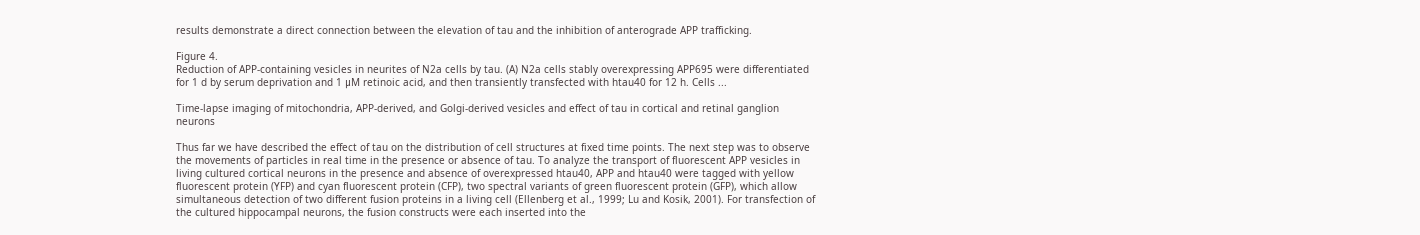results demonstrate a direct connection between the elevation of tau and the inhibition of anterograde APP trafficking.

Figure 4.
Reduction of APP-containing vesicles in neurites of N2a cells by tau. (A) N2a cells stably overexpressing APP695 were differentiated for 1 d by serum deprivation and 1 μM retinoic acid, and then transiently transfected with htau40 for 12 h. Cells ...

Time-lapse imaging of mitochondria, APP-derived, and Golgi-derived vesicles and effect of tau in cortical and retinal ganglion neurons

Thus far we have described the effect of tau on the distribution of cell structures at fixed time points. The next step was to observe the movements of particles in real time in the presence or absence of tau. To analyze the transport of fluorescent APP vesicles in living cultured cortical neurons in the presence and absence of overexpressed htau40, APP and htau40 were tagged with yellow fluorescent protein (YFP) and cyan fluorescent protein (CFP), two spectral variants of green fluorescent protein (GFP), which allow simultaneous detection of two different fusion proteins in a living cell (Ellenberg et al., 1999; Lu and Kosik, 2001). For transfection of the cultured hippocampal neurons, the fusion constructs were each inserted into the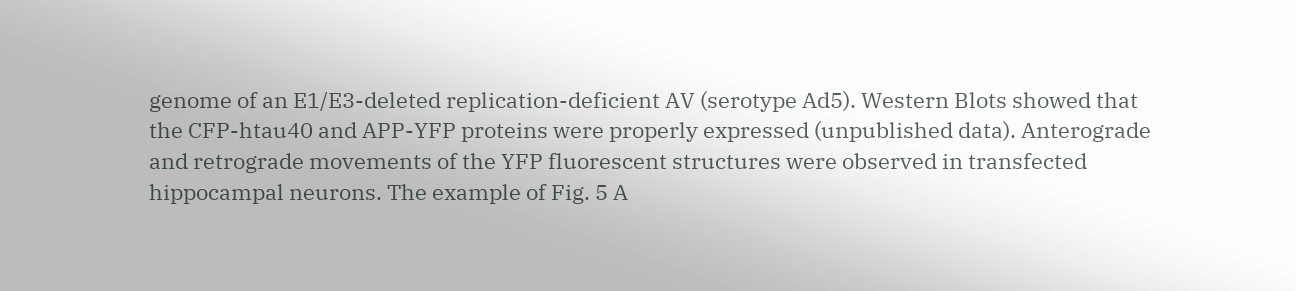genome of an E1/E3-deleted replication-deficient AV (serotype Ad5). Western Blots showed that the CFP-htau40 and APP-YFP proteins were properly expressed (unpublished data). Anterograde and retrograde movements of the YFP fluorescent structures were observed in transfected hippocampal neurons. The example of Fig. 5 A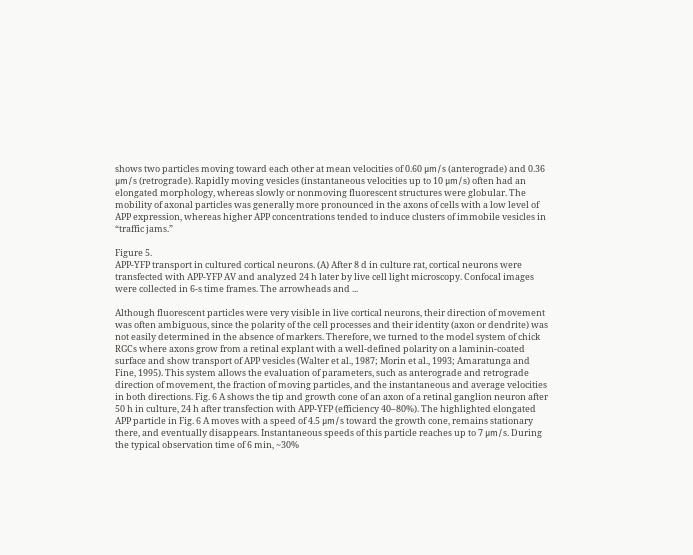shows two particles moving toward each other at mean velocities of 0.60 μm/s (anterograde) and 0.36 μm/s (retrograde). Rapidly moving vesicles (instantaneous velocities up to 10 μm/s) often had an elongated morphology, whereas slowly or nonmoving fluorescent structures were globular. The mobility of axonal particles was generally more pronounced in the axons of cells with a low level of APP expression, whereas higher APP concentrations tended to induce clusters of immobile vesicles in “traffic jams.”

Figure 5.
APP-YFP transport in cultured cortical neurons. (A) After 8 d in culture rat, cortical neurons were transfected with APP-YFP AV and analyzed 24 h later by live cell light microscopy. Confocal images were collected in 6-s time frames. The arrowheads and ...

Although fluorescent particles were very visible in live cortical neurons, their direction of movement was often ambiguous, since the polarity of the cell processes and their identity (axon or dendrite) was not easily determined in the absence of markers. Therefore, we turned to the model system of chick RGCs where axons grow from a retinal explant with a well-defined polarity on a laminin-coated surface and show transport of APP vesicles (Walter et al., 1987; Morin et al., 1993; Amaratunga and Fine, 1995). This system allows the evaluation of parameters, such as anterograde and retrograde direction of movement, the fraction of moving particles, and the instantaneous and average velocities in both directions. Fig. 6 A shows the tip and growth cone of an axon of a retinal ganglion neuron after 50 h in culture, 24 h after transfection with APP-YFP (efficiency 40–80%). The highlighted elongated APP particle in Fig. 6 A moves with a speed of 4.5 μm/s toward the growth cone, remains stationary there, and eventually disappears. Instantaneous speeds of this particle reaches up to 7 μm/s. During the typical observation time of 6 min, ~30%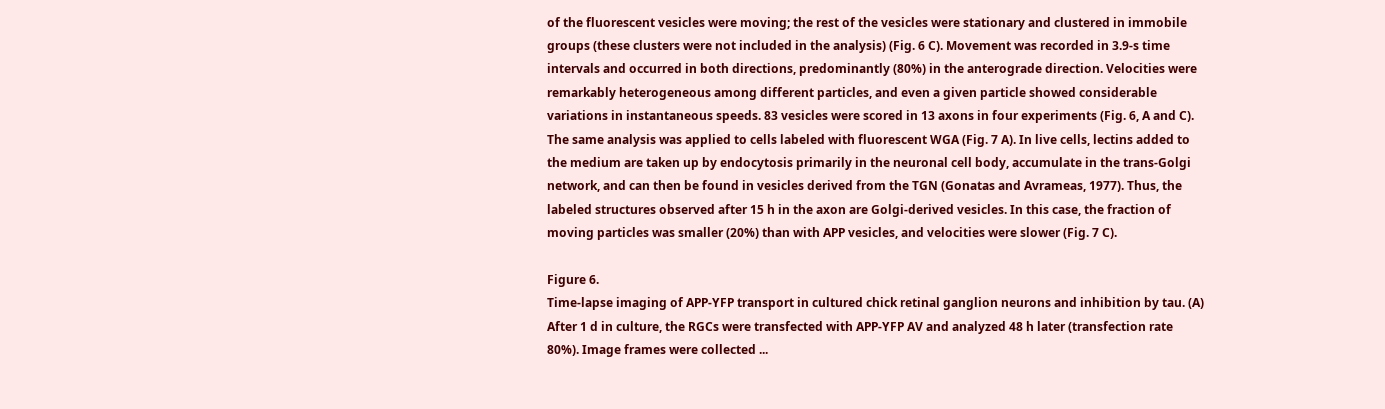of the fluorescent vesicles were moving; the rest of the vesicles were stationary and clustered in immobile groups (these clusters were not included in the analysis) (Fig. 6 C). Movement was recorded in 3.9-s time intervals and occurred in both directions, predominantly (80%) in the anterograde direction. Velocities were remarkably heterogeneous among different particles, and even a given particle showed considerable variations in instantaneous speeds. 83 vesicles were scored in 13 axons in four experiments (Fig. 6, A and C). The same analysis was applied to cells labeled with fluorescent WGA (Fig. 7 A). In live cells, lectins added to the medium are taken up by endocytosis primarily in the neuronal cell body, accumulate in the trans-Golgi network, and can then be found in vesicles derived from the TGN (Gonatas and Avrameas, 1977). Thus, the labeled structures observed after 15 h in the axon are Golgi-derived vesicles. In this case, the fraction of moving particles was smaller (20%) than with APP vesicles, and velocities were slower (Fig. 7 C).

Figure 6.
Time-lapse imaging of APP-YFP transport in cultured chick retinal ganglion neurons and inhibition by tau. (A) After 1 d in culture, the RGCs were transfected with APP-YFP AV and analyzed 48 h later (transfection rate 80%). Image frames were collected ...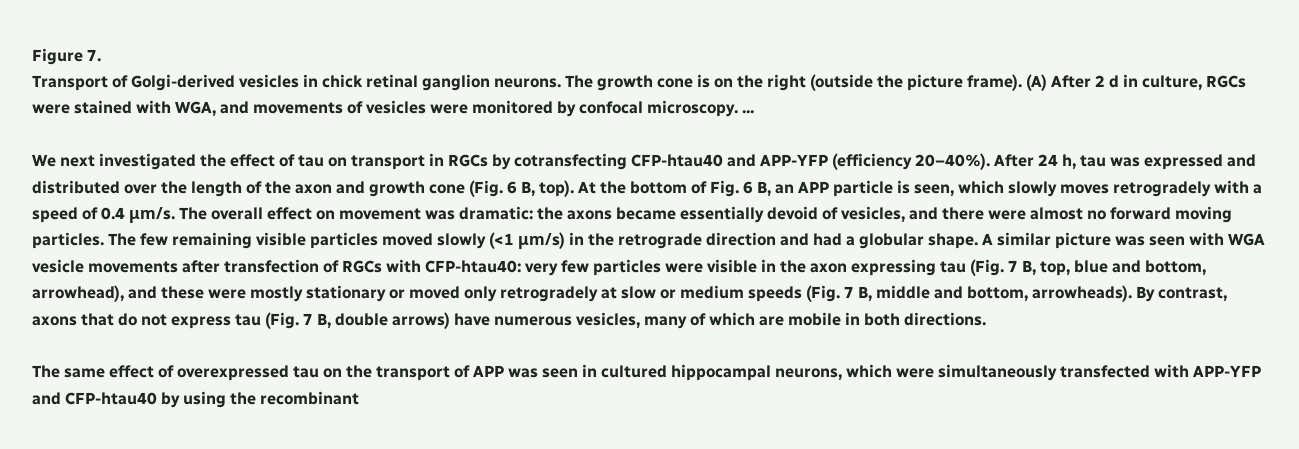Figure 7.
Transport of Golgi-derived vesicles in chick retinal ganglion neurons. The growth cone is on the right (outside the picture frame). (A) After 2 d in culture, RGCs were stained with WGA, and movements of vesicles were monitored by confocal microscopy. ...

We next investigated the effect of tau on transport in RGCs by cotransfecting CFP-htau40 and APP-YFP (efficiency 20–40%). After 24 h, tau was expressed and distributed over the length of the axon and growth cone (Fig. 6 B, top). At the bottom of Fig. 6 B, an APP particle is seen, which slowly moves retrogradely with a speed of 0.4 μm/s. The overall effect on movement was dramatic: the axons became essentially devoid of vesicles, and there were almost no forward moving particles. The few remaining visible particles moved slowly (<1 μm/s) in the retrograde direction and had a globular shape. A similar picture was seen with WGA vesicle movements after transfection of RGCs with CFP-htau40: very few particles were visible in the axon expressing tau (Fig. 7 B, top, blue and bottom, arrowhead), and these were mostly stationary or moved only retrogradely at slow or medium speeds (Fig. 7 B, middle and bottom, arrowheads). By contrast, axons that do not express tau (Fig. 7 B, double arrows) have numerous vesicles, many of which are mobile in both directions.

The same effect of overexpressed tau on the transport of APP was seen in cultured hippocampal neurons, which were simultaneously transfected with APP-YFP and CFP-htau40 by using the recombinant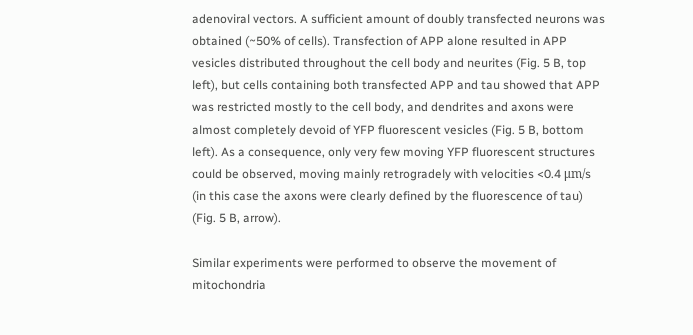adenoviral vectors. A sufficient amount of doubly transfected neurons was obtained (~50% of cells). Transfection of APP alone resulted in APP vesicles distributed throughout the cell body and neurites (Fig. 5 B, top left), but cells containing both transfected APP and tau showed that APP was restricted mostly to the cell body, and dendrites and axons were almost completely devoid of YFP fluorescent vesicles (Fig. 5 B, bottom left). As a consequence, only very few moving YFP fluorescent structures could be observed, moving mainly retrogradely with velocities <0.4 μm/s (in this case the axons were clearly defined by the fluorescence of tau) (Fig. 5 B, arrow).

Similar experiments were performed to observe the movement of mitochondria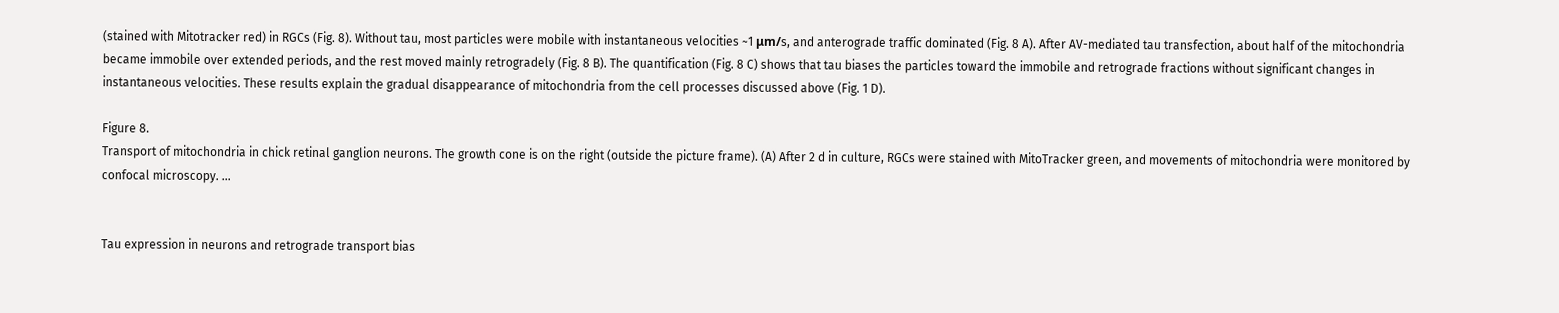(stained with Mitotracker red) in RGCs (Fig. 8). Without tau, most particles were mobile with instantaneous velocities ~1 μm/s, and anterograde traffic dominated (Fig. 8 A). After AV-mediated tau transfection, about half of the mitochondria became immobile over extended periods, and the rest moved mainly retrogradely (Fig. 8 B). The quantification (Fig. 8 C) shows that tau biases the particles toward the immobile and retrograde fractions without significant changes in instantaneous velocities. These results explain the gradual disappearance of mitochondria from the cell processes discussed above (Fig. 1 D).

Figure 8.
Transport of mitochondria in chick retinal ganglion neurons. The growth cone is on the right (outside the picture frame). (A) After 2 d in culture, RGCs were stained with MitoTracker green, and movements of mitochondria were monitored by confocal microscopy. ...


Tau expression in neurons and retrograde transport bias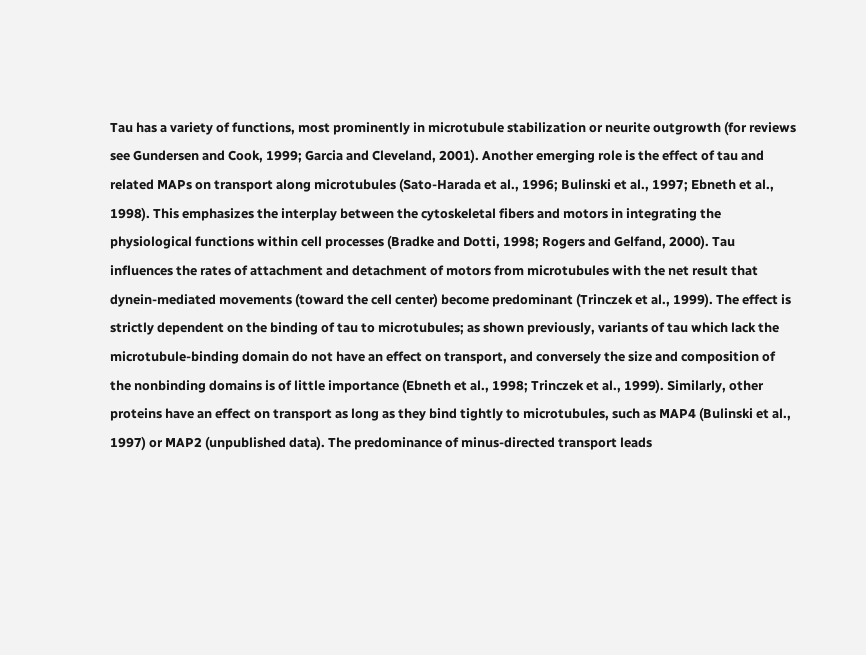Tau has a variety of functions, most prominently in microtubule stabilization or neurite outgrowth (for reviews see Gundersen and Cook, 1999; Garcia and Cleveland, 2001). Another emerging role is the effect of tau and related MAPs on transport along microtubules (Sato-Harada et al., 1996; Bulinski et al., 1997; Ebneth et al., 1998). This emphasizes the interplay between the cytoskeletal fibers and motors in integrating the physiological functions within cell processes (Bradke and Dotti, 1998; Rogers and Gelfand, 2000). Tau influences the rates of attachment and detachment of motors from microtubules with the net result that dynein-mediated movements (toward the cell center) become predominant (Trinczek et al., 1999). The effect is strictly dependent on the binding of tau to microtubules; as shown previously, variants of tau which lack the microtubule-binding domain do not have an effect on transport, and conversely the size and composition of the nonbinding domains is of little importance (Ebneth et al., 1998; Trinczek et al., 1999). Similarly, other proteins have an effect on transport as long as they bind tightly to microtubules, such as MAP4 (Bulinski et al., 1997) or MAP2 (unpublished data). The predominance of minus-directed transport leads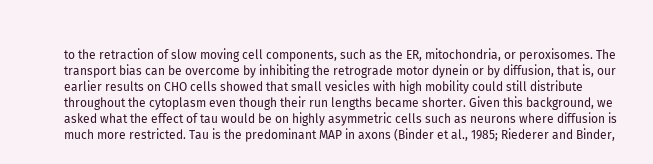to the retraction of slow moving cell components, such as the ER, mitochondria, or peroxisomes. The transport bias can be overcome by inhibiting the retrograde motor dynein or by diffusion, that is, our earlier results on CHO cells showed that small vesicles with high mobility could still distribute throughout the cytoplasm even though their run lengths became shorter. Given this background, we asked what the effect of tau would be on highly asymmetric cells such as neurons where diffusion is much more restricted. Tau is the predominant MAP in axons (Binder et al., 1985; Riederer and Binder,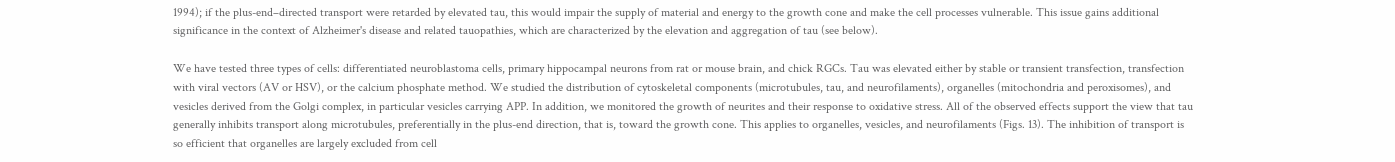1994); if the plus-end–directed transport were retarded by elevated tau, this would impair the supply of material and energy to the growth cone and make the cell processes vulnerable. This issue gains additional significance in the context of Alzheimer's disease and related tauopathies, which are characterized by the elevation and aggregation of tau (see below).

We have tested three types of cells: differentiated neuroblastoma cells, primary hippocampal neurons from rat or mouse brain, and chick RGCs. Tau was elevated either by stable or transient transfection, transfection with viral vectors (AV or HSV), or the calcium phosphate method. We studied the distribution of cytoskeletal components (microtubules, tau, and neurofilaments), organelles (mitochondria and peroxisomes), and vesicles derived from the Golgi complex, in particular vesicles carrying APP. In addition, we monitored the growth of neurites and their response to oxidative stress. All of the observed effects support the view that tau generally inhibits transport along microtubules, preferentially in the plus-end direction, that is, toward the growth cone. This applies to organelles, vesicles, and neurofilaments (Figs. 13). The inhibition of transport is so efficient that organelles are largely excluded from cell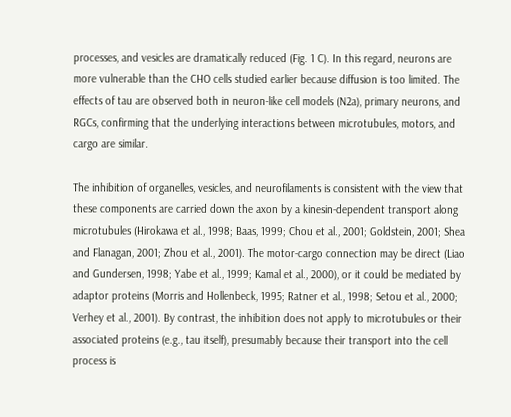processes, and vesicles are dramatically reduced (Fig. 1 C). In this regard, neurons are more vulnerable than the CHO cells studied earlier because diffusion is too limited. The effects of tau are observed both in neuron-like cell models (N2a), primary neurons, and RGCs, confirming that the underlying interactions between microtubules, motors, and cargo are similar.

The inhibition of organelles, vesicles, and neurofilaments is consistent with the view that these components are carried down the axon by a kinesin-dependent transport along microtubules (Hirokawa et al., 1998; Baas, 1999; Chou et al., 2001; Goldstein, 2001; Shea and Flanagan, 2001; Zhou et al., 2001). The motor-cargo connection may be direct (Liao and Gundersen, 1998; Yabe et al., 1999; Kamal et al., 2000), or it could be mediated by adaptor proteins (Morris and Hollenbeck, 1995; Ratner et al., 1998; Setou et al., 2000; Verhey et al., 2001). By contrast, the inhibition does not apply to microtubules or their associated proteins (e.g., tau itself), presumably because their transport into the cell process is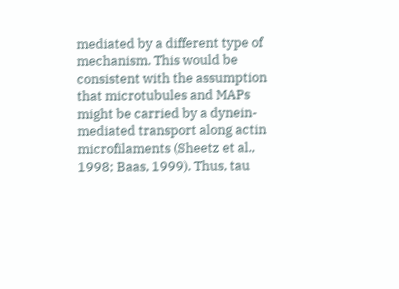mediated by a different type of mechanism. This would be consistent with the assumption that microtubules and MAPs might be carried by a dynein-mediated transport along actin microfilaments (Sheetz et al., 1998; Baas, 1999). Thus, tau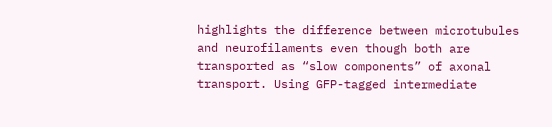highlights the difference between microtubules and neurofilaments even though both are transported as “slow components” of axonal transport. Using GFP-tagged intermediate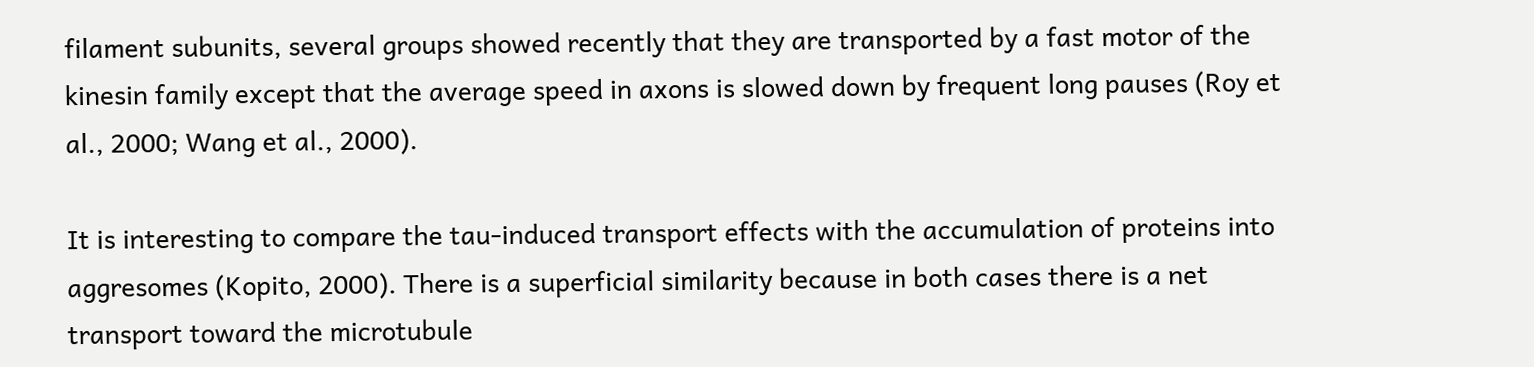filament subunits, several groups showed recently that they are transported by a fast motor of the kinesin family except that the average speed in axons is slowed down by frequent long pauses (Roy et al., 2000; Wang et al., 2000).

It is interesting to compare the tau-induced transport effects with the accumulation of proteins into aggresomes (Kopito, 2000). There is a superficial similarity because in both cases there is a net transport toward the microtubule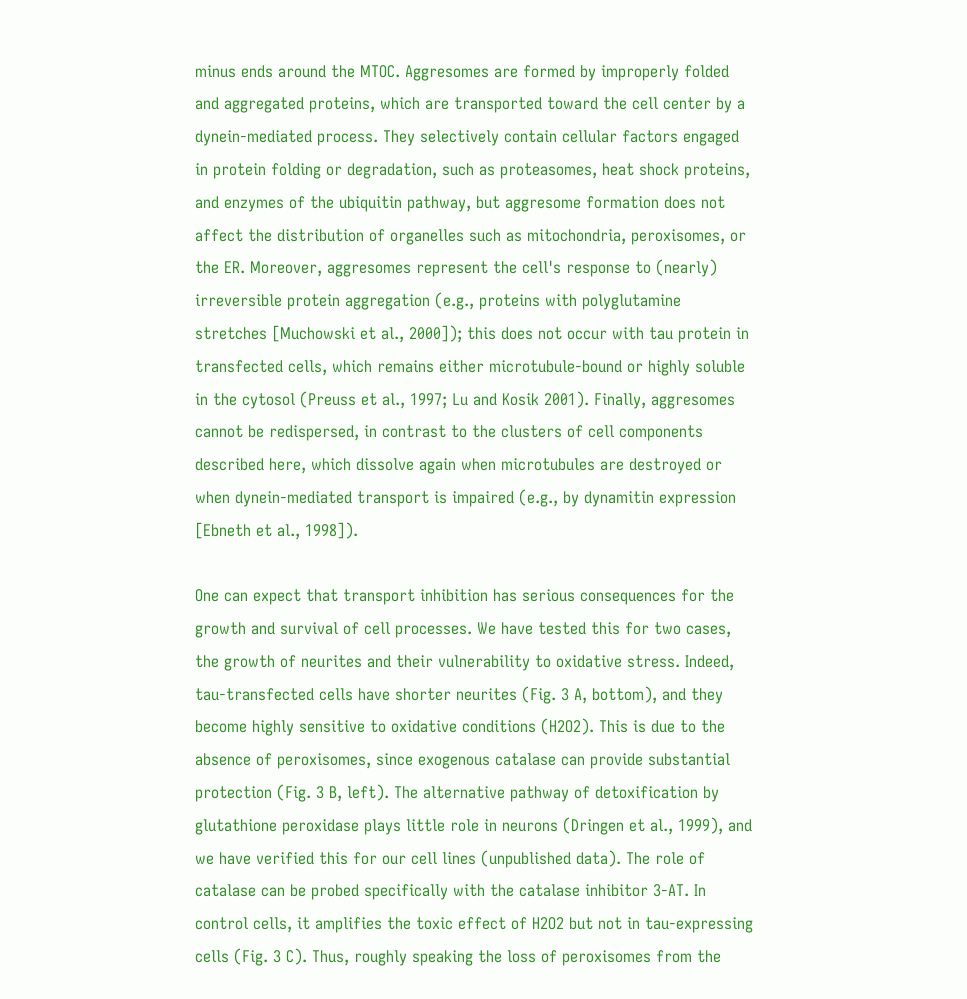minus ends around the MTOC. Aggresomes are formed by improperly folded and aggregated proteins, which are transported toward the cell center by a dynein-mediated process. They selectively contain cellular factors engaged in protein folding or degradation, such as proteasomes, heat shock proteins, and enzymes of the ubiquitin pathway, but aggresome formation does not affect the distribution of organelles such as mitochondria, peroxisomes, or the ER. Moreover, aggresomes represent the cell's response to (nearly) irreversible protein aggregation (e.g., proteins with polyglutamine stretches [Muchowski et al., 2000]); this does not occur with tau protein in transfected cells, which remains either microtubule-bound or highly soluble in the cytosol (Preuss et al., 1997; Lu and Kosik 2001). Finally, aggresomes cannot be redispersed, in contrast to the clusters of cell components described here, which dissolve again when microtubules are destroyed or when dynein-mediated transport is impaired (e.g., by dynamitin expression [Ebneth et al., 1998]).

One can expect that transport inhibition has serious consequences for the growth and survival of cell processes. We have tested this for two cases, the growth of neurites and their vulnerability to oxidative stress. Indeed, tau-transfected cells have shorter neurites (Fig. 3 A, bottom), and they become highly sensitive to oxidative conditions (H2O2). This is due to the absence of peroxisomes, since exogenous catalase can provide substantial protection (Fig. 3 B, left). The alternative pathway of detoxification by glutathione peroxidase plays little role in neurons (Dringen et al., 1999), and we have verified this for our cell lines (unpublished data). The role of catalase can be probed specifically with the catalase inhibitor 3-AT. In control cells, it amplifies the toxic effect of H2O2 but not in tau-expressing cells (Fig. 3 C). Thus, roughly speaking the loss of peroxisomes from the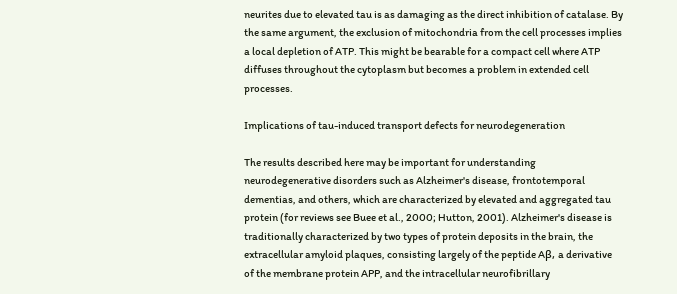neurites due to elevated tau is as damaging as the direct inhibition of catalase. By the same argument, the exclusion of mitochondria from the cell processes implies a local depletion of ATP. This might be bearable for a compact cell where ATP diffuses throughout the cytoplasm but becomes a problem in extended cell processes.

Implications of tau-induced transport defects for neurodegeneration

The results described here may be important for understanding neurodegenerative disorders such as Alzheimer's disease, frontotemporal dementias, and others, which are characterized by elevated and aggregated tau protein (for reviews see Buee et al., 2000; Hutton, 2001). Alzheimer's disease is traditionally characterized by two types of protein deposits in the brain, the extracellular amyloid plaques, consisting largely of the peptide Aβ, a derivative of the membrane protein APP, and the intracellular neurofibrillary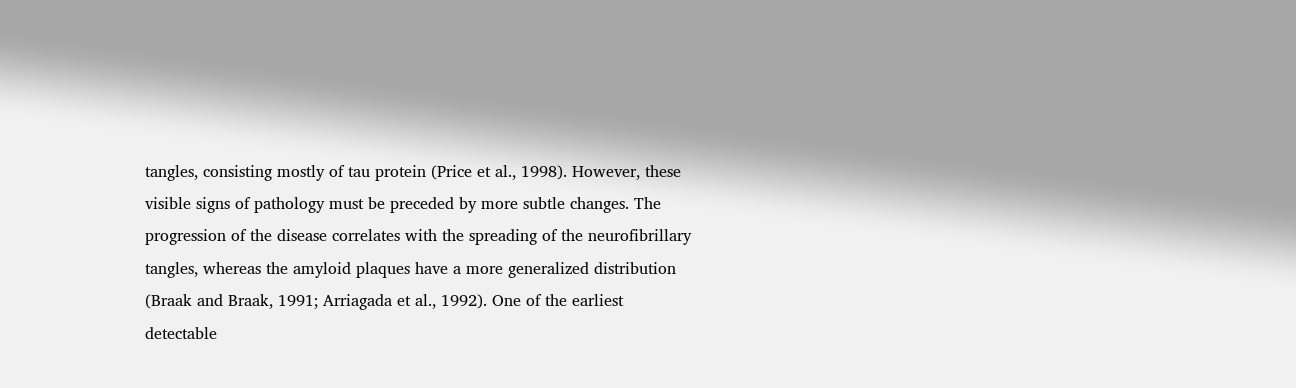tangles, consisting mostly of tau protein (Price et al., 1998). However, these visible signs of pathology must be preceded by more subtle changes. The progression of the disease correlates with the spreading of the neurofibrillary tangles, whereas the amyloid plaques have a more generalized distribution (Braak and Braak, 1991; Arriagada et al., 1992). One of the earliest detectable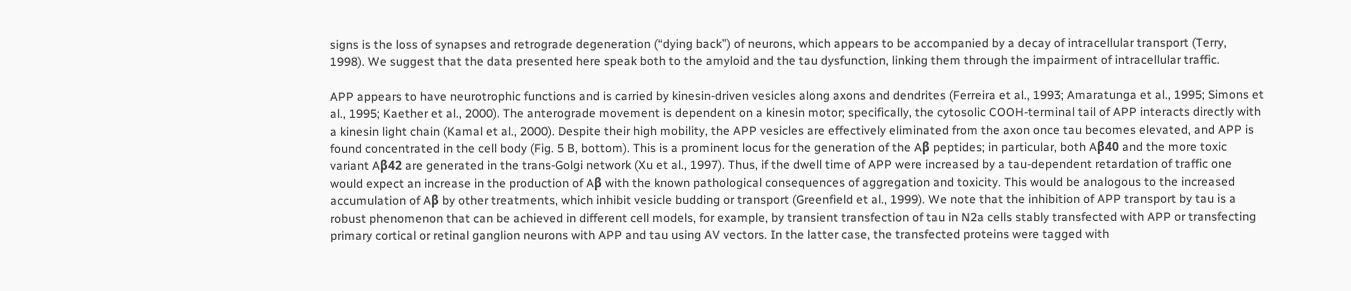signs is the loss of synapses and retrograde degeneration (“dying back”) of neurons, which appears to be accompanied by a decay of intracellular transport (Terry, 1998). We suggest that the data presented here speak both to the amyloid and the tau dysfunction, linking them through the impairment of intracellular traffic.

APP appears to have neurotrophic functions and is carried by kinesin-driven vesicles along axons and dendrites (Ferreira et al., 1993; Amaratunga et al., 1995; Simons et al., 1995; Kaether et al., 2000). The anterograde movement is dependent on a kinesin motor; specifically, the cytosolic COOH-terminal tail of APP interacts directly with a kinesin light chain (Kamal et al., 2000). Despite their high mobility, the APP vesicles are effectively eliminated from the axon once tau becomes elevated, and APP is found concentrated in the cell body (Fig. 5 B, bottom). This is a prominent locus for the generation of the Aβ peptides; in particular, both Aβ40 and the more toxic variant Aβ42 are generated in the trans-Golgi network (Xu et al., 1997). Thus, if the dwell time of APP were increased by a tau-dependent retardation of traffic one would expect an increase in the production of Aβ with the known pathological consequences of aggregation and toxicity. This would be analogous to the increased accumulation of Aβ by other treatments, which inhibit vesicle budding or transport (Greenfield et al., 1999). We note that the inhibition of APP transport by tau is a robust phenomenon that can be achieved in different cell models, for example, by transient transfection of tau in N2a cells stably transfected with APP or transfecting primary cortical or retinal ganglion neurons with APP and tau using AV vectors. In the latter case, the transfected proteins were tagged with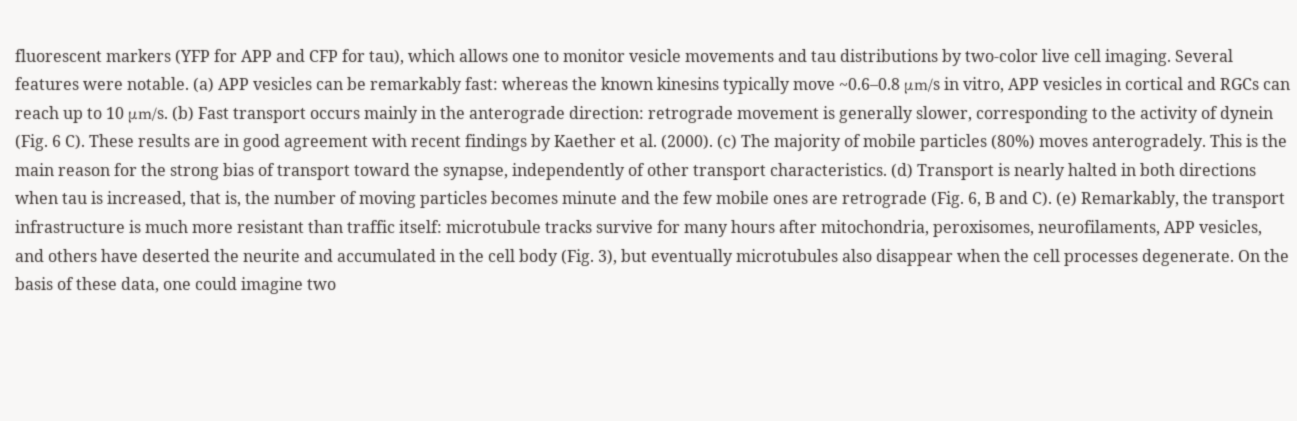fluorescent markers (YFP for APP and CFP for tau), which allows one to monitor vesicle movements and tau distributions by two-color live cell imaging. Several features were notable. (a) APP vesicles can be remarkably fast: whereas the known kinesins typically move ~0.6–0.8 μm/s in vitro, APP vesicles in cortical and RGCs can reach up to 10 μm/s. (b) Fast transport occurs mainly in the anterograde direction: retrograde movement is generally slower, corresponding to the activity of dynein (Fig. 6 C). These results are in good agreement with recent findings by Kaether et al. (2000). (c) The majority of mobile particles (80%) moves anterogradely. This is the main reason for the strong bias of transport toward the synapse, independently of other transport characteristics. (d) Transport is nearly halted in both directions when tau is increased, that is, the number of moving particles becomes minute and the few mobile ones are retrograde (Fig. 6, B and C). (e) Remarkably, the transport infrastructure is much more resistant than traffic itself: microtubule tracks survive for many hours after mitochondria, peroxisomes, neurofilaments, APP vesicles, and others have deserted the neurite and accumulated in the cell body (Fig. 3), but eventually microtubules also disappear when the cell processes degenerate. On the basis of these data, one could imagine two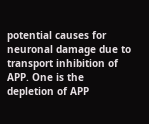potential causes for neuronal damage due to transport inhibition of APP. One is the depletion of APP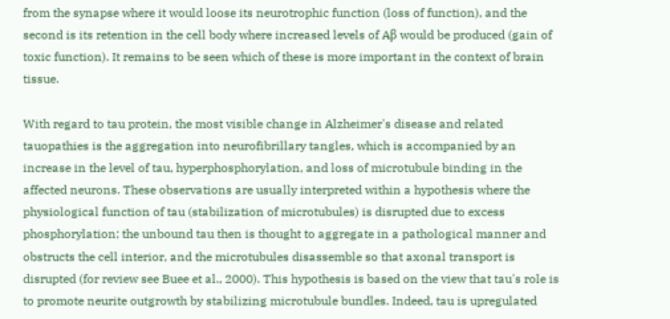from the synapse where it would loose its neurotrophic function (loss of function), and the second is its retention in the cell body where increased levels of Aβ would be produced (gain of toxic function). It remains to be seen which of these is more important in the context of brain tissue.

With regard to tau protein, the most visible change in Alzheimer's disease and related tauopathies is the aggregation into neurofibrillary tangles, which is accompanied by an increase in the level of tau, hyperphosphorylation, and loss of microtubule binding in the affected neurons. These observations are usually interpreted within a hypothesis where the physiological function of tau (stabilization of microtubules) is disrupted due to excess phosphorylation; the unbound tau then is thought to aggregate in a pathological manner and obstructs the cell interior, and the microtubules disassemble so that axonal transport is disrupted (for review see Buee et al., 2000). This hypothesis is based on the view that tau's role is to promote neurite outgrowth by stabilizing microtubule bundles. Indeed, tau is upregulated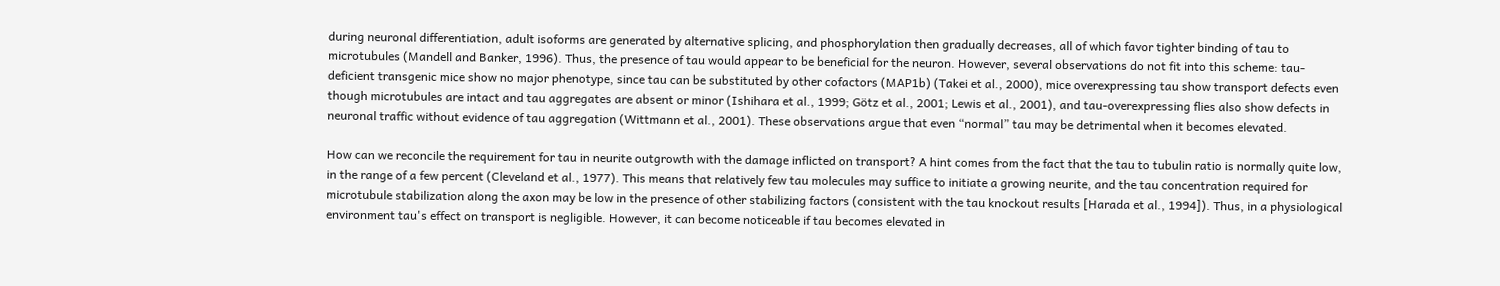during neuronal differentiation, adult isoforms are generated by alternative splicing, and phosphorylation then gradually decreases, all of which favor tighter binding of tau to microtubules (Mandell and Banker, 1996). Thus, the presence of tau would appear to be beneficial for the neuron. However, several observations do not fit into this scheme: tau-deficient transgenic mice show no major phenotype, since tau can be substituted by other cofactors (MAP1b) (Takei et al., 2000), mice overexpressing tau show transport defects even though microtubules are intact and tau aggregates are absent or minor (Ishihara et al., 1999; Götz et al., 2001; Lewis et al., 2001), and tau-overexpressing flies also show defects in neuronal traffic without evidence of tau aggregation (Wittmann et al., 2001). These observations argue that even “normal” tau may be detrimental when it becomes elevated.

How can we reconcile the requirement for tau in neurite outgrowth with the damage inflicted on transport? A hint comes from the fact that the tau to tubulin ratio is normally quite low, in the range of a few percent (Cleveland et al., 1977). This means that relatively few tau molecules may suffice to initiate a growing neurite, and the tau concentration required for microtubule stabilization along the axon may be low in the presence of other stabilizing factors (consistent with the tau knockout results [Harada et al., 1994]). Thus, in a physiological environment tau's effect on transport is negligible. However, it can become noticeable if tau becomes elevated in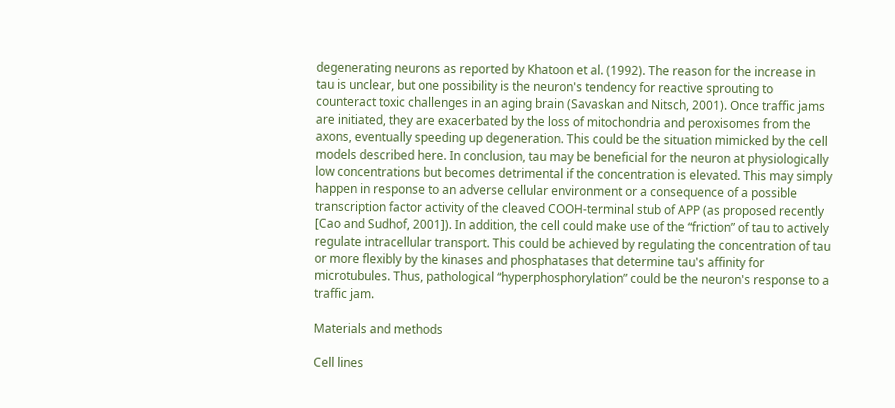degenerating neurons as reported by Khatoon et al. (1992). The reason for the increase in tau is unclear, but one possibility is the neuron's tendency for reactive sprouting to counteract toxic challenges in an aging brain (Savaskan and Nitsch, 2001). Once traffic jams are initiated, they are exacerbated by the loss of mitochondria and peroxisomes from the axons, eventually speeding up degeneration. This could be the situation mimicked by the cell models described here. In conclusion, tau may be beneficial for the neuron at physiologically low concentrations but becomes detrimental if the concentration is elevated. This may simply happen in response to an adverse cellular environment or a consequence of a possible transcription factor activity of the cleaved COOH-terminal stub of APP (as proposed recently [Cao and Sudhof, 2001]). In addition, the cell could make use of the “friction” of tau to actively regulate intracellular transport. This could be achieved by regulating the concentration of tau or more flexibly by the kinases and phosphatases that determine tau's affinity for microtubules. Thus, pathological “hyperphosphorylation” could be the neuron's response to a traffic jam.

Materials and methods

Cell lines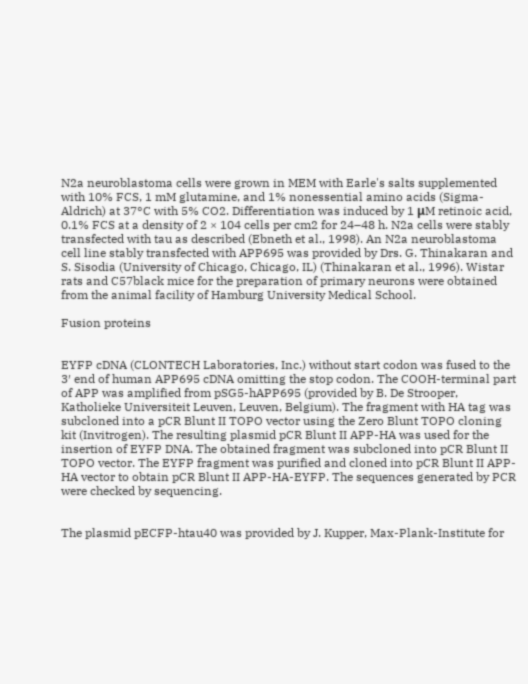N2a neuroblastoma cells were grown in MEM with Earle's salts supplemented with 10% FCS, 1 mM glutamine, and 1% nonessential amino acids (Sigma-Aldrich) at 37°C with 5% CO2. Differentiation was induced by 1 μM retinoic acid, 0.1% FCS at a density of 2 × 104 cells per cm2 for 24–48 h. N2a cells were stably transfected with tau as described (Ebneth et al., 1998). An N2a neuroblastoma cell line stably transfected with APP695 was provided by Drs. G. Thinakaran and S. Sisodia (University of Chicago, Chicago, IL) (Thinakaran et al., 1996). Wistar rats and C57black mice for the preparation of primary neurons were obtained from the animal facility of Hamburg University Medical School.

Fusion proteins


EYFP cDNA (CLONTECH Laboratories, Inc.) without start codon was fused to the 3′ end of human APP695 cDNA omitting the stop codon. The COOH-terminal part of APP was amplified from pSG5-hAPP695 (provided by B. De Strooper, Katholieke Universiteit Leuven, Leuven, Belgium). The fragment with HA tag was subcloned into a pCR Blunt II TOPO vector using the Zero Blunt TOPO cloning kit (Invitrogen). The resulting plasmid pCR Blunt II APP-HA was used for the insertion of EYFP DNA. The obtained fragment was subcloned into pCR Blunt II TOPO vector. The EYFP fragment was purified and cloned into pCR Blunt II APP-HA vector to obtain pCR Blunt II APP-HA-EYFP. The sequences generated by PCR were checked by sequencing.


The plasmid pECFP-htau40 was provided by J. Kupper, Max-Plank-Institute for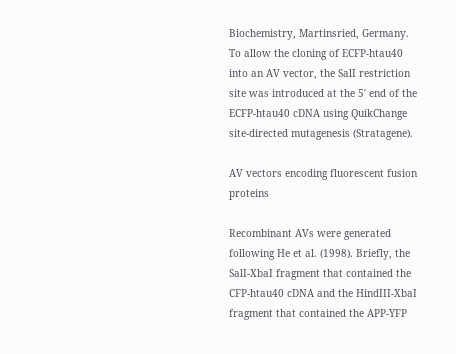Biochemistry, Martinsried, Germany. To allow the cloning of ECFP-htau40 into an AV vector, the SalI restriction site was introduced at the 5′ end of the ECFP-htau40 cDNA using QuikChange site-directed mutagenesis (Stratagene).

AV vectors encoding fluorescent fusion proteins

Recombinant AVs were generated following He et al. (1998). Briefly, the SalI-XbaI fragment that contained the CFP-htau40 cDNA and the HindIII-XbaI fragment that contained the APP-YFP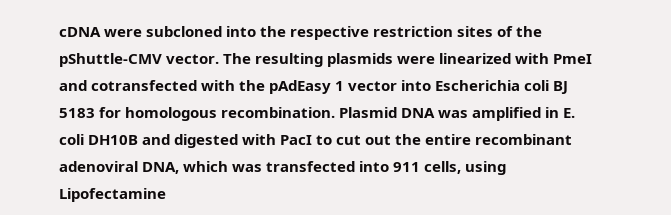cDNA were subcloned into the respective restriction sites of the pShuttle-CMV vector. The resulting plasmids were linearized with PmeI and cotransfected with the pAdEasy 1 vector into Escherichia coli BJ 5183 for homologous recombination. Plasmid DNA was amplified in E. coli DH10B and digested with PacI to cut out the entire recombinant adenoviral DNA, which was transfected into 911 cells, using Lipofectamine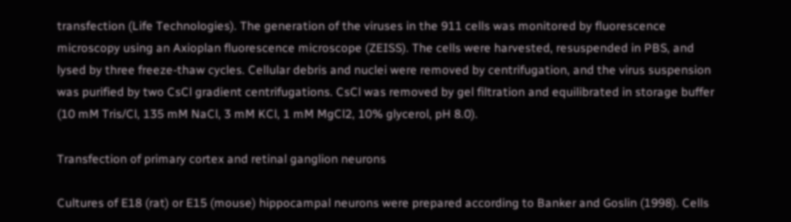transfection (Life Technologies). The generation of the viruses in the 911 cells was monitored by fluorescence microscopy using an Axioplan fluorescence microscope (ZEISS). The cells were harvested, resuspended in PBS, and lysed by three freeze-thaw cycles. Cellular debris and nuclei were removed by centrifugation, and the virus suspension was purified by two CsCl gradient centrifugations. CsCl was removed by gel filtration and equilibrated in storage buffer (10 mM Tris/Cl, 135 mM NaCl, 3 mM KCl, 1 mM MgCl2, 10% glycerol, pH 8.0).

Transfection of primary cortex and retinal ganglion neurons

Cultures of E18 (rat) or E15 (mouse) hippocampal neurons were prepared according to Banker and Goslin (1998). Cells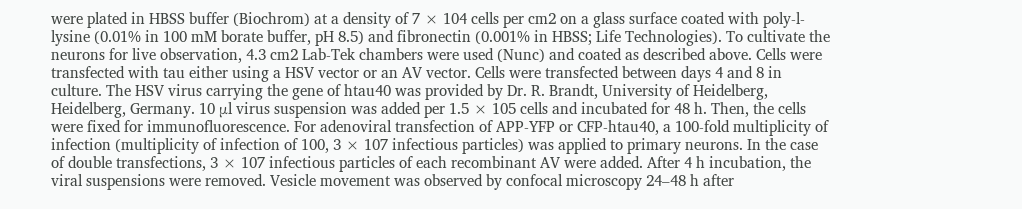were plated in HBSS buffer (Biochrom) at a density of 7 × 104 cells per cm2 on a glass surface coated with poly-l-lysine (0.01% in 100 mM borate buffer, pH 8.5) and fibronectin (0.001% in HBSS; Life Technologies). To cultivate the neurons for live observation, 4.3 cm2 Lab-Tek chambers were used (Nunc) and coated as described above. Cells were transfected with tau either using a HSV vector or an AV vector. Cells were transfected between days 4 and 8 in culture. The HSV virus carrying the gene of htau40 was provided by Dr. R. Brandt, University of Heidelberg, Heidelberg, Germany. 10 μl virus suspension was added per 1.5 × 105 cells and incubated for 48 h. Then, the cells were fixed for immunofluorescence. For adenoviral transfection of APP-YFP or CFP-htau40, a 100-fold multiplicity of infection (multiplicity of infection of 100, 3 × 107 infectious particles) was applied to primary neurons. In the case of double transfections, 3 × 107 infectious particles of each recombinant AV were added. After 4 h incubation, the viral suspensions were removed. Vesicle movement was observed by confocal microscopy 24–48 h after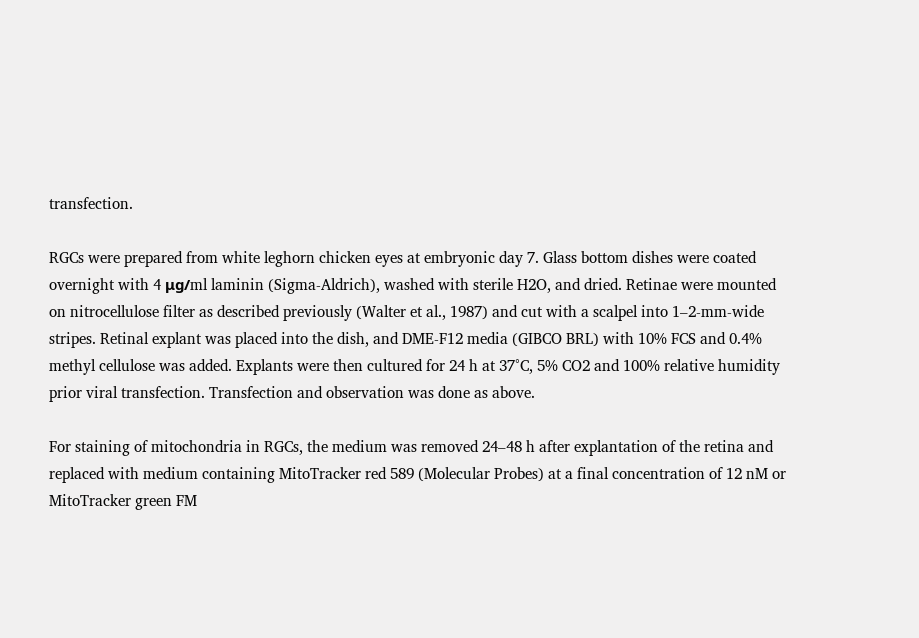transfection.

RGCs were prepared from white leghorn chicken eyes at embryonic day 7. Glass bottom dishes were coated overnight with 4 μg/ml laminin (Sigma-Aldrich), washed with sterile H2O, and dried. Retinae were mounted on nitrocellulose filter as described previously (Walter et al., 1987) and cut with a scalpel into 1–2-mm-wide stripes. Retinal explant was placed into the dish, and DME-F12 media (GIBCO BRL) with 10% FCS and 0.4% methyl cellulose was added. Explants were then cultured for 24 h at 37°C, 5% CO2 and 100% relative humidity prior viral transfection. Transfection and observation was done as above.

For staining of mitochondria in RGCs, the medium was removed 24–48 h after explantation of the retina and replaced with medium containing MitoTracker red 589 (Molecular Probes) at a final concentration of 12 nM or MitoTracker green FM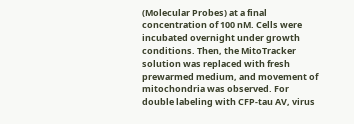(Molecular Probes) at a final concentration of 100 nM. Cells were incubated overnight under growth conditions. Then, the MitoTracker solution was replaced with fresh prewarmed medium, and movement of mitochondria was observed. For double labeling with CFP-tau AV, virus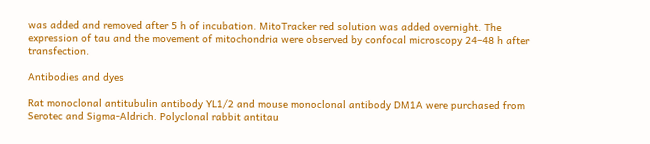was added and removed after 5 h of incubation. MitoTracker red solution was added overnight. The expression of tau and the movement of mitochondria were observed by confocal microscopy 24–48 h after transfection.

Antibodies and dyes

Rat monoclonal antitubulin antibody YL1/2 and mouse monoclonal antibody DM1A were purchased from Serotec and Sigma-Aldrich. Polyclonal rabbit antitau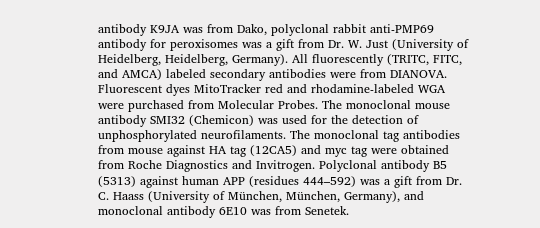antibody K9JA was from Dako, polyclonal rabbit anti-PMP69 antibody for peroxisomes was a gift from Dr. W. Just (University of Heidelberg, Heidelberg, Germany). All fluorescently (TRITC, FITC, and AMCA) labeled secondary antibodies were from DIANOVA. Fluorescent dyes MitoTracker red and rhodamine-labeled WGA were purchased from Molecular Probes. The monoclonal mouse antibody SMI32 (Chemicon) was used for the detection of unphosphorylated neurofilaments. The monoclonal tag antibodies from mouse against HA tag (12CA5) and myc tag were obtained from Roche Diagnostics and Invitrogen. Polyclonal antibody B5 (5313) against human APP (residues 444–592) was a gift from Dr. C. Haass (University of München, München, Germany), and monoclonal antibody 6E10 was from Senetek.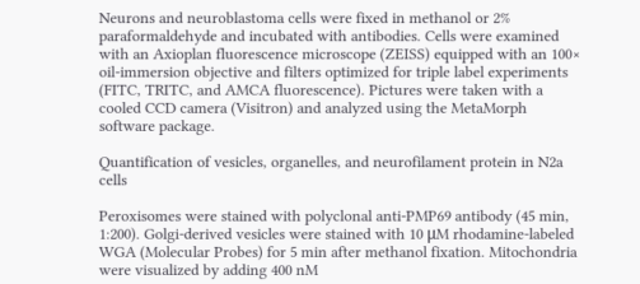Neurons and neuroblastoma cells were fixed in methanol or 2% paraformaldehyde and incubated with antibodies. Cells were examined with an Axioplan fluorescence microscope (ZEISS) equipped with an 100× oil-immersion objective and filters optimized for triple label experiments (FITC, TRITC, and AMCA fluorescence). Pictures were taken with a cooled CCD camera (Visitron) and analyzed using the MetaMorph software package.

Quantification of vesicles, organelles, and neurofilament protein in N2a cells

Peroxisomes were stained with polyclonal anti-PMP69 antibody (45 min, 1:200). Golgi-derived vesicles were stained with 10 μM rhodamine-labeled WGA (Molecular Probes) for 5 min after methanol fixation. Mitochondria were visualized by adding 400 nM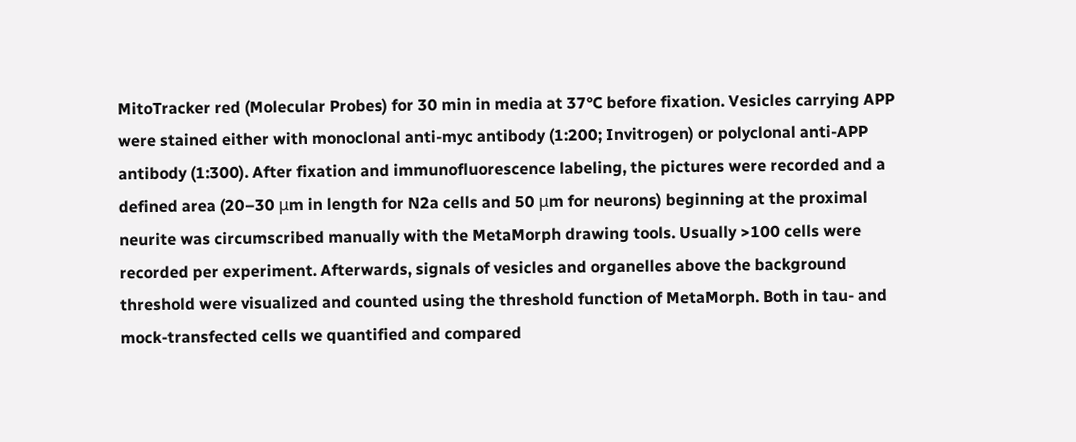MitoTracker red (Molecular Probes) for 30 min in media at 37°C before fixation. Vesicles carrying APP were stained either with monoclonal anti-myc antibody (1:200; Invitrogen) or polyclonal anti-APP antibody (1:300). After fixation and immunofluorescence labeling, the pictures were recorded and a defined area (20–30 μm in length for N2a cells and 50 μm for neurons) beginning at the proximal neurite was circumscribed manually with the MetaMorph drawing tools. Usually >100 cells were recorded per experiment. Afterwards, signals of vesicles and organelles above the background threshold were visualized and counted using the threshold function of MetaMorph. Both in tau- and mock-transfected cells we quantified and compared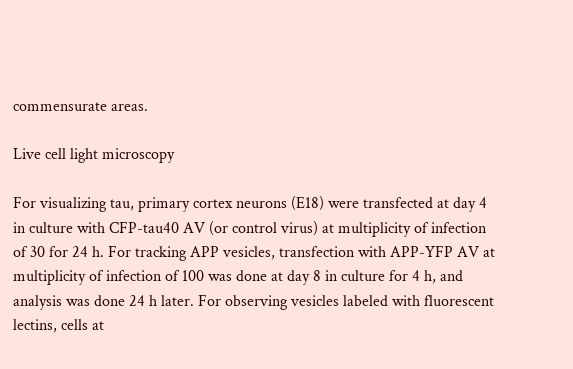commensurate areas.

Live cell light microscopy

For visualizing tau, primary cortex neurons (E18) were transfected at day 4 in culture with CFP-tau40 AV (or control virus) at multiplicity of infection of 30 for 24 h. For tracking APP vesicles, transfection with APP-YFP AV at multiplicity of infection of 100 was done at day 8 in culture for 4 h, and analysis was done 24 h later. For observing vesicles labeled with fluorescent lectins, cells at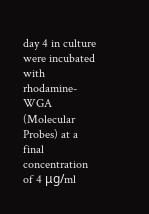day 4 in culture were incubated with rhodamine-WGA (Molecular Probes) at a final concentration of 4 μg/ml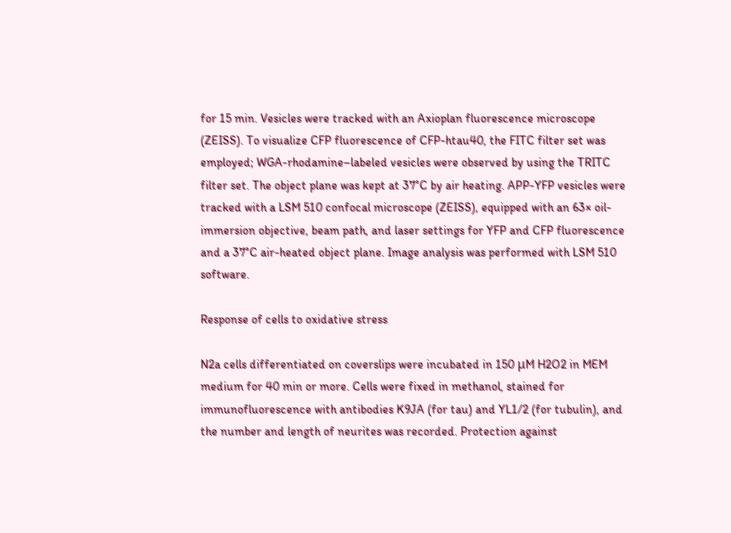for 15 min. Vesicles were tracked with an Axioplan fluorescence microscope (ZEISS). To visualize CFP fluorescence of CFP-htau40, the FITC filter set was employed; WGA-rhodamine–labeled vesicles were observed by using the TRITC filter set. The object plane was kept at 37°C by air heating. APP-YFP vesicles were tracked with a LSM 510 confocal microscope (ZEISS), equipped with an 63× oil-immersion objective, beam path, and laser settings for YFP and CFP fluorescence and a 37°C air-heated object plane. Image analysis was performed with LSM 510 software.

Response of cells to oxidative stress

N2a cells differentiated on coverslips were incubated in 150 μM H2O2 in MEM medium for 40 min or more. Cells were fixed in methanol, stained for immunofluorescence with antibodies K9JA (for tau) and YL1/2 (for tubulin), and the number and length of neurites was recorded. Protection against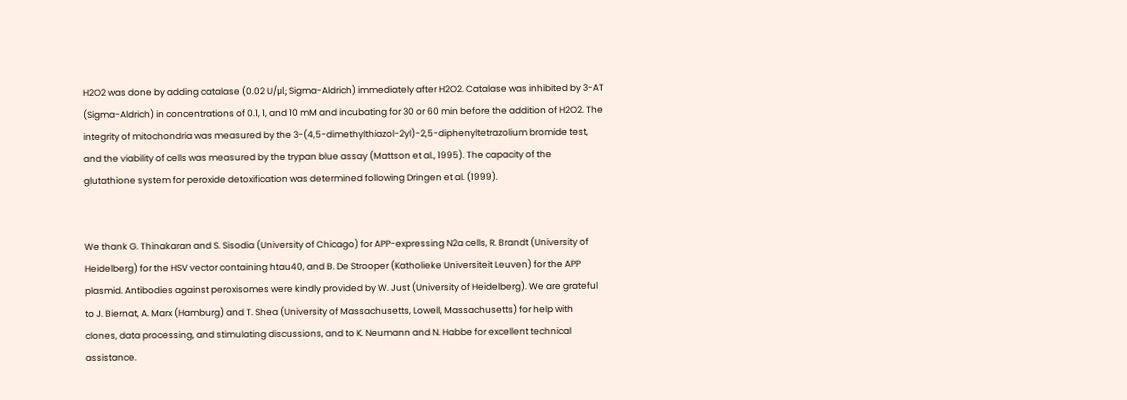H2O2 was done by adding catalase (0.02 U/μl; Sigma-Aldrich) immediately after H2O2. Catalase was inhibited by 3-AT (Sigma-Aldrich) in concentrations of 0.1, 1, and 10 mM and incubating for 30 or 60 min before the addition of H2O2. The integrity of mitochondria was measured by the 3-(4,5-dimethylthiazol-2yl)-2,5-diphenyltetrazolium bromide test, and the viability of cells was measured by the trypan blue assay (Mattson et al., 1995). The capacity of the glutathione system for peroxide detoxification was determined following Dringen et al. (1999).


We thank G. Thinakaran and S. Sisodia (University of Chicago) for APP-expressing N2a cells, R. Brandt (University of Heidelberg) for the HSV vector containing htau40, and B. De Strooper (Katholieke Universiteit Leuven) for the APP plasmid. Antibodies against peroxisomes were kindly provided by W. Just (University of Heidelberg). We are grateful to J. Biernat, A. Marx (Hamburg) and T. Shea (University of Massachusetts, Lowell, Massachusetts) for help with clones, data processing, and stimulating discussions, and to K. Neumann and N. Habbe for excellent technical assistance.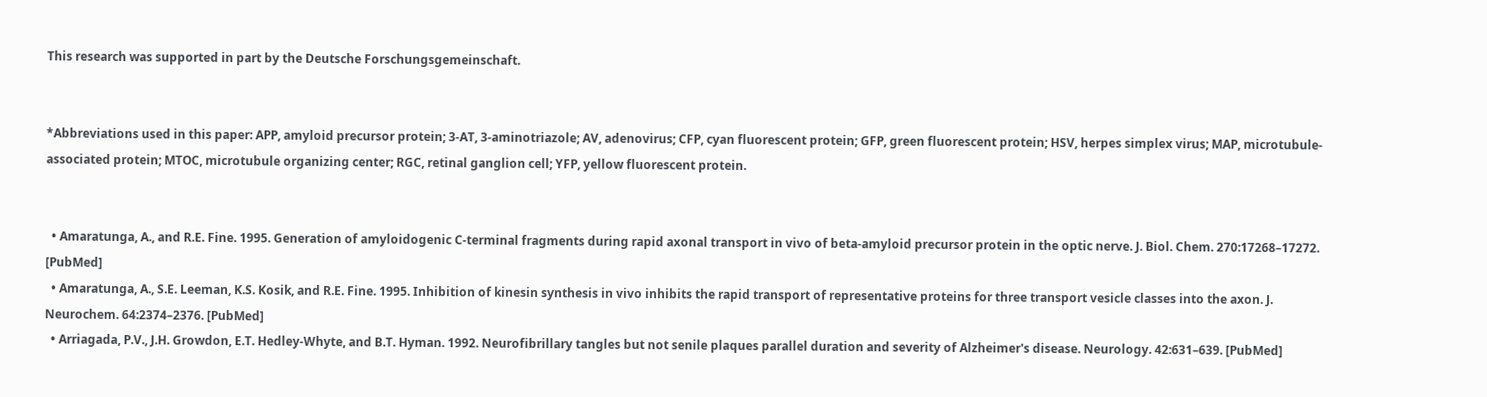This research was supported in part by the Deutsche Forschungsgemeinschaft.


*Abbreviations used in this paper: APP, amyloid precursor protein; 3-AT, 3-aminotriazole; AV, adenovirus; CFP, cyan fluorescent protein; GFP, green fluorescent protein; HSV, herpes simplex virus; MAP, microtubule-associated protein; MTOC, microtubule organizing center; RGC, retinal ganglion cell; YFP, yellow fluorescent protein.


  • Amaratunga, A., and R.E. Fine. 1995. Generation of amyloidogenic C-terminal fragments during rapid axonal transport in vivo of beta-amyloid precursor protein in the optic nerve. J. Biol. Chem. 270:17268–17272. [PubMed]
  • Amaratunga, A., S.E. Leeman, K.S. Kosik, and R.E. Fine. 1995. Inhibition of kinesin synthesis in vivo inhibits the rapid transport of representative proteins for three transport vesicle classes into the axon. J. Neurochem. 64:2374–2376. [PubMed]
  • Arriagada, P.V., J.H. Growdon, E.T. Hedley-Whyte, and B.T. Hyman. 1992. Neurofibrillary tangles but not senile plaques parallel duration and severity of Alzheimer's disease. Neurology. 42:631–639. [PubMed]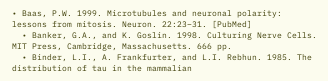• Baas, P.W. 1999. Microtubules and neuronal polarity: lessons from mitosis. Neuron. 22:23–31. [PubMed]
  • Banker, G.A., and K. Goslin. 1998. Culturing Nerve Cells. MIT Press, Cambridge, Massachusetts. 666 pp.
  • Binder, L.I., A. Frankfurter, and L.I. Rebhun. 1985. The distribution of tau in the mammalian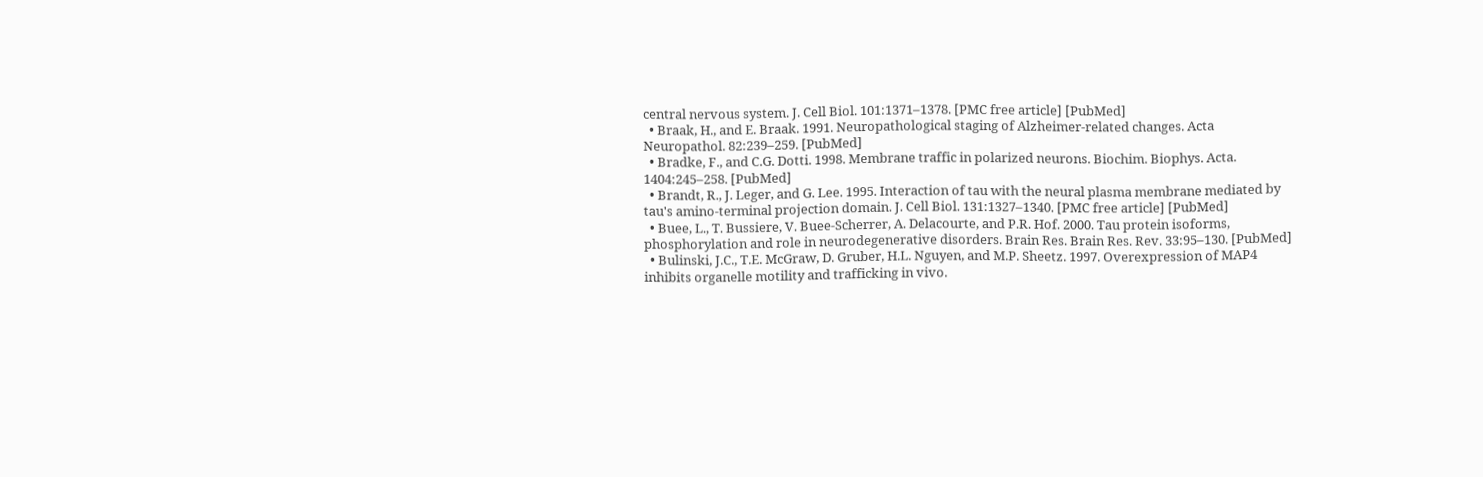central nervous system. J. Cell Biol. 101:1371–1378. [PMC free article] [PubMed]
  • Braak, H., and E. Braak. 1991. Neuropathological staging of Alzheimer-related changes. Acta Neuropathol. 82:239–259. [PubMed]
  • Bradke, F., and C.G. Dotti. 1998. Membrane traffic in polarized neurons. Biochim. Biophys. Acta. 1404:245–258. [PubMed]
  • Brandt, R., J. Leger, and G. Lee. 1995. Interaction of tau with the neural plasma membrane mediated by tau's amino-terminal projection domain. J. Cell Biol. 131:1327–1340. [PMC free article] [PubMed]
  • Buee, L., T. Bussiere, V. Buee-Scherrer, A. Delacourte, and P.R. Hof. 2000. Tau protein isoforms, phosphorylation and role in neurodegenerative disorders. Brain Res. Brain Res. Rev. 33:95–130. [PubMed]
  • Bulinski, J.C., T.E. McGraw, D. Gruber, H.L. Nguyen, and M.P. Sheetz. 1997. Overexpression of MAP4 inhibits organelle motility and trafficking in vivo.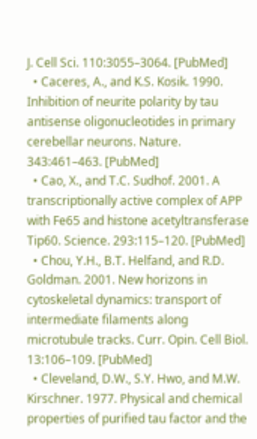J. Cell Sci. 110:3055–3064. [PubMed]
  • Caceres, A., and K.S. Kosik. 1990. Inhibition of neurite polarity by tau antisense oligonucleotides in primary cerebellar neurons. Nature. 343:461–463. [PubMed]
  • Cao, X., and T.C. Sudhof. 2001. A transcriptionally active complex of APP with Fe65 and histone acetyltransferase Tip60. Science. 293:115–120. [PubMed]
  • Chou, Y.H., B.T. Helfand, and R.D. Goldman. 2001. New horizons in cytoskeletal dynamics: transport of intermediate filaments along microtubule tracks. Curr. Opin. Cell Biol. 13:106–109. [PubMed]
  • Cleveland, D.W., S.Y. Hwo, and M.W. Kirschner. 1977. Physical and chemical properties of purified tau factor and the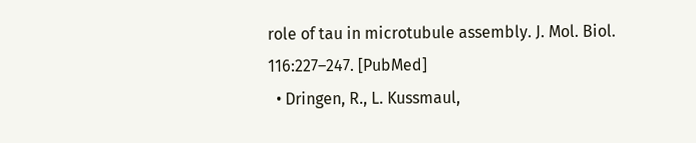role of tau in microtubule assembly. J. Mol. Biol. 116:227–247. [PubMed]
  • Dringen, R., L. Kussmaul,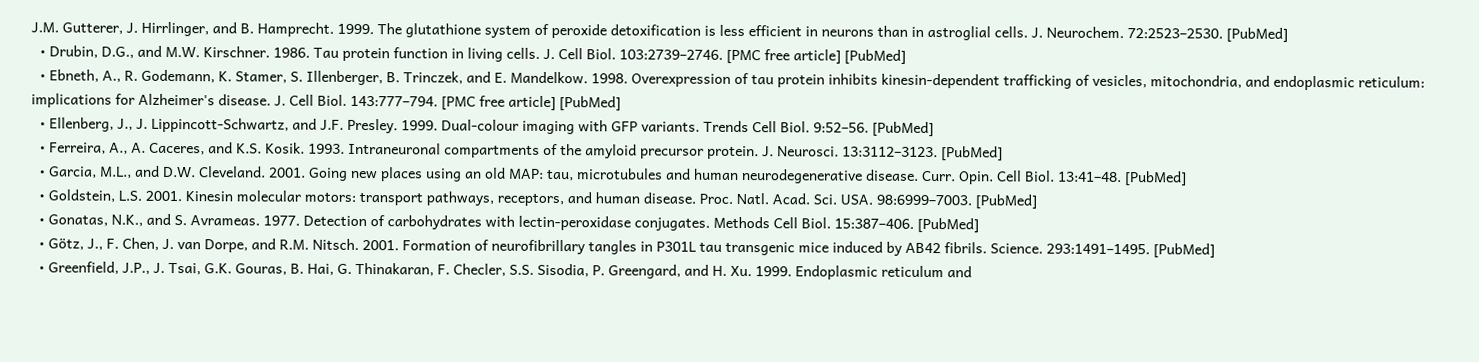J.M. Gutterer, J. Hirrlinger, and B. Hamprecht. 1999. The glutathione system of peroxide detoxification is less efficient in neurons than in astroglial cells. J. Neurochem. 72:2523–2530. [PubMed]
  • Drubin, D.G., and M.W. Kirschner. 1986. Tau protein function in living cells. J. Cell Biol. 103:2739–2746. [PMC free article] [PubMed]
  • Ebneth, A., R. Godemann, K. Stamer, S. Illenberger, B. Trinczek, and E. Mandelkow. 1998. Overexpression of tau protein inhibits kinesin-dependent trafficking of vesicles, mitochondria, and endoplasmic reticulum: implications for Alzheimer's disease. J. Cell Biol. 143:777–794. [PMC free article] [PubMed]
  • Ellenberg, J., J. Lippincott-Schwartz, and J.F. Presley. 1999. Dual-colour imaging with GFP variants. Trends Cell Biol. 9:52–56. [PubMed]
  • Ferreira, A., A. Caceres, and K.S. Kosik. 1993. Intraneuronal compartments of the amyloid precursor protein. J. Neurosci. 13:3112–3123. [PubMed]
  • Garcia, M.L., and D.W. Cleveland. 2001. Going new places using an old MAP: tau, microtubules and human neurodegenerative disease. Curr. Opin. Cell Biol. 13:41–48. [PubMed]
  • Goldstein, L.S. 2001. Kinesin molecular motors: transport pathways, receptors, and human disease. Proc. Natl. Acad. Sci. USA. 98:6999–7003. [PubMed]
  • Gonatas, N.K., and S. Avrameas. 1977. Detection of carbohydrates with lectin-peroxidase conjugates. Methods Cell Biol. 15:387–406. [PubMed]
  • Götz, J., F. Chen, J. van Dorpe, and R.M. Nitsch. 2001. Formation of neurofibrillary tangles in P301L tau transgenic mice induced by AB42 fibrils. Science. 293:1491–1495. [PubMed]
  • Greenfield, J.P., J. Tsai, G.K. Gouras, B. Hai, G. Thinakaran, F. Checler, S.S. Sisodia, P. Greengard, and H. Xu. 1999. Endoplasmic reticulum and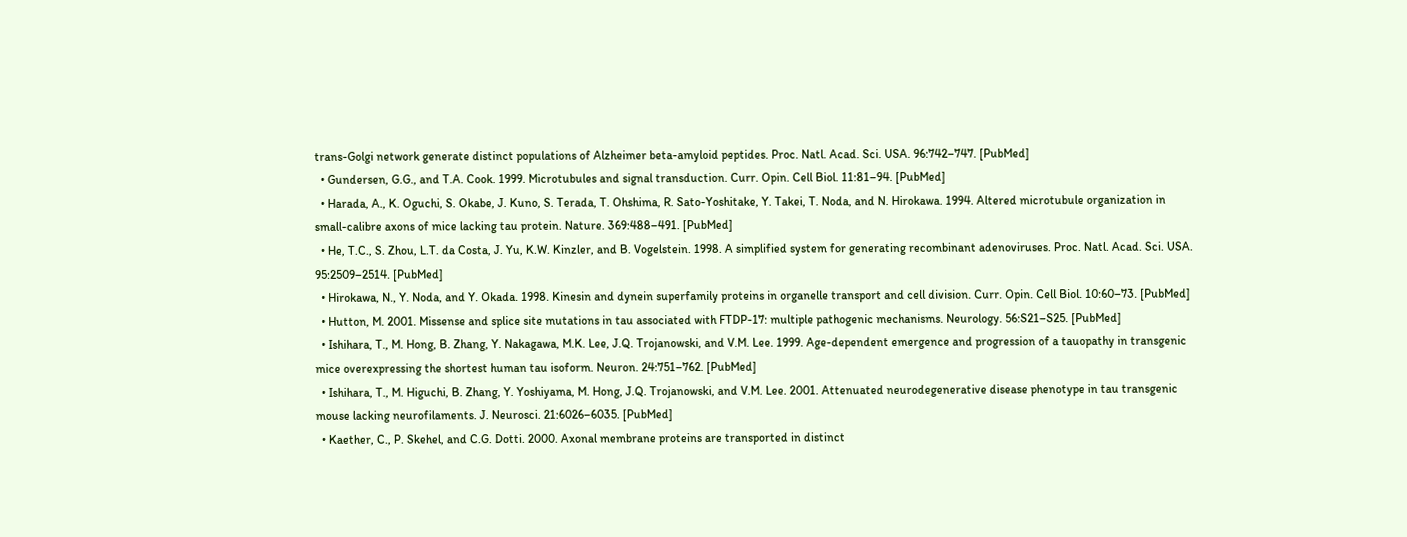trans-Golgi network generate distinct populations of Alzheimer beta-amyloid peptides. Proc. Natl. Acad. Sci. USA. 96:742–747. [PubMed]
  • Gundersen, G.G., and T.A. Cook. 1999. Microtubules and signal transduction. Curr. Opin. Cell Biol. 11:81–94. [PubMed]
  • Harada, A., K. Oguchi, S. Okabe, J. Kuno, S. Terada, T. Ohshima, R. Sato-Yoshitake, Y. Takei, T. Noda, and N. Hirokawa. 1994. Altered microtubule organization in small-calibre axons of mice lacking tau protein. Nature. 369:488–491. [PubMed]
  • He, T.C., S. Zhou, L.T. da Costa, J. Yu, K.W. Kinzler, and B. Vogelstein. 1998. A simplified system for generating recombinant adenoviruses. Proc. Natl. Acad. Sci. USA. 95:2509–2514. [PubMed]
  • Hirokawa, N., Y. Noda, and Y. Okada. 1998. Kinesin and dynein superfamily proteins in organelle transport and cell division. Curr. Opin. Cell Biol. 10:60–73. [PubMed]
  • Hutton, M. 2001. Missense and splice site mutations in tau associated with FTDP-17: multiple pathogenic mechanisms. Neurology. 56:S21–S25. [PubMed]
  • Ishihara, T., M. Hong, B. Zhang, Y. Nakagawa, M.K. Lee, J.Q. Trojanowski, and V.M. Lee. 1999. Age-dependent emergence and progression of a tauopathy in transgenic mice overexpressing the shortest human tau isoform. Neuron. 24:751–762. [PubMed]
  • Ishihara, T., M. Higuchi, B. Zhang, Y. Yoshiyama, M. Hong, J.Q. Trojanowski, and V.M. Lee. 2001. Attenuated neurodegenerative disease phenotype in tau transgenic mouse lacking neurofilaments. J. Neurosci. 21:6026–6035. [PubMed]
  • Kaether, C., P. Skehel, and C.G. Dotti. 2000. Axonal membrane proteins are transported in distinct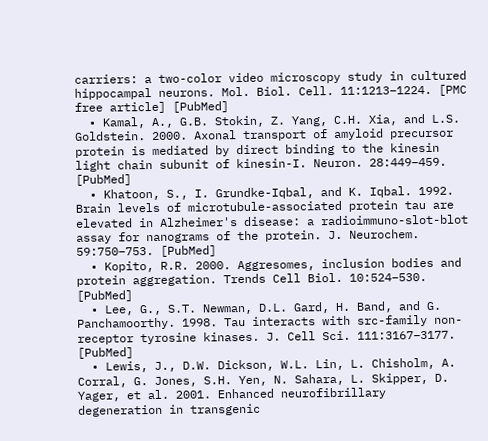carriers: a two-color video microscopy study in cultured hippocampal neurons. Mol. Biol. Cell. 11:1213–1224. [PMC free article] [PubMed]
  • Kamal, A., G.B. Stokin, Z. Yang, C.H. Xia, and L.S. Goldstein. 2000. Axonal transport of amyloid precursor protein is mediated by direct binding to the kinesin light chain subunit of kinesin-I. Neuron. 28:449–459. [PubMed]
  • Khatoon, S., I. Grundke-Iqbal, and K. Iqbal. 1992. Brain levels of microtubule-associated protein tau are elevated in Alzheimer's disease: a radioimmuno-slot-blot assay for nanograms of the protein. J. Neurochem. 59:750–753. [PubMed]
  • Kopito, R.R. 2000. Aggresomes, inclusion bodies and protein aggregation. Trends Cell Biol. 10:524–530. [PubMed]
  • Lee, G., S.T. Newman, D.L. Gard, H. Band, and G. Panchamoorthy. 1998. Tau interacts with src-family non-receptor tyrosine kinases. J. Cell Sci. 111:3167–3177. [PubMed]
  • Lewis, J., D.W. Dickson, W.L. Lin, L. Chisholm, A. Corral, G. Jones, S.H. Yen, N. Sahara, L. Skipper, D. Yager, et al. 2001. Enhanced neurofibrillary degeneration in transgenic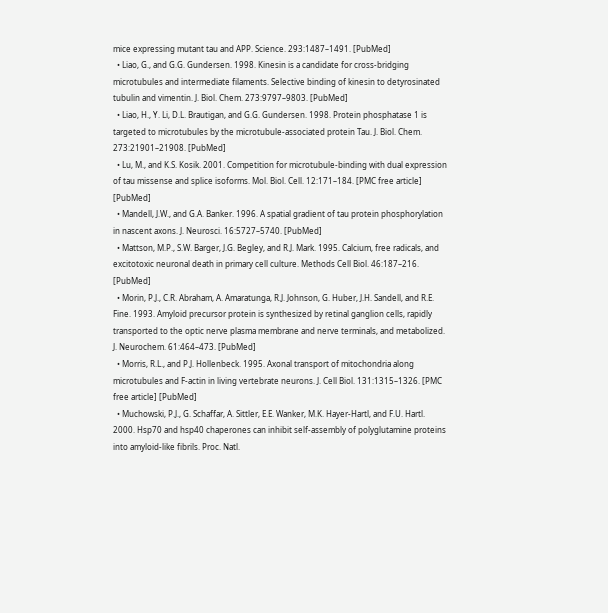mice expressing mutant tau and APP. Science. 293:1487–1491. [PubMed]
  • Liao, G., and G.G. Gundersen. 1998. Kinesin is a candidate for cross-bridging microtubules and intermediate filaments. Selective binding of kinesin to detyrosinated tubulin and vimentin. J. Biol. Chem. 273:9797–9803. [PubMed]
  • Liao, H., Y. Li, D.L. Brautigan, and G.G. Gundersen. 1998. Protein phosphatase 1 is targeted to microtubules by the microtubule-associated protein Tau. J. Biol. Chem. 273:21901–21908. [PubMed]
  • Lu, M., and K.S. Kosik. 2001. Competition for microtubule-binding with dual expression of tau missense and splice isoforms. Mol. Biol. Cell. 12:171–184. [PMC free article] [PubMed]
  • Mandell, J.W., and G.A. Banker. 1996. A spatial gradient of tau protein phosphorylation in nascent axons. J. Neurosci. 16:5727–5740. [PubMed]
  • Mattson, M.P., S.W. Barger, J.G. Begley, and R.J. Mark. 1995. Calcium, free radicals, and excitotoxic neuronal death in primary cell culture. Methods Cell Biol. 46:187–216. [PubMed]
  • Morin, P.J., C.R. Abraham, A. Amaratunga, R.J. Johnson, G. Huber, J.H. Sandell, and R.E. Fine. 1993. Amyloid precursor protein is synthesized by retinal ganglion cells, rapidly transported to the optic nerve plasma membrane and nerve terminals, and metabolized. J. Neurochem. 61:464–473. [PubMed]
  • Morris, R.L., and P.J. Hollenbeck. 1995. Axonal transport of mitochondria along microtubules and F-actin in living vertebrate neurons. J. Cell Biol. 131:1315–1326. [PMC free article] [PubMed]
  • Muchowski, P.J., G. Schaffar, A. Sittler, E.E. Wanker, M.K. Hayer-Hartl, and F.U. Hartl. 2000. Hsp70 and hsp40 chaperones can inhibit self-assembly of polyglutamine proteins into amyloid-like fibrils. Proc. Natl.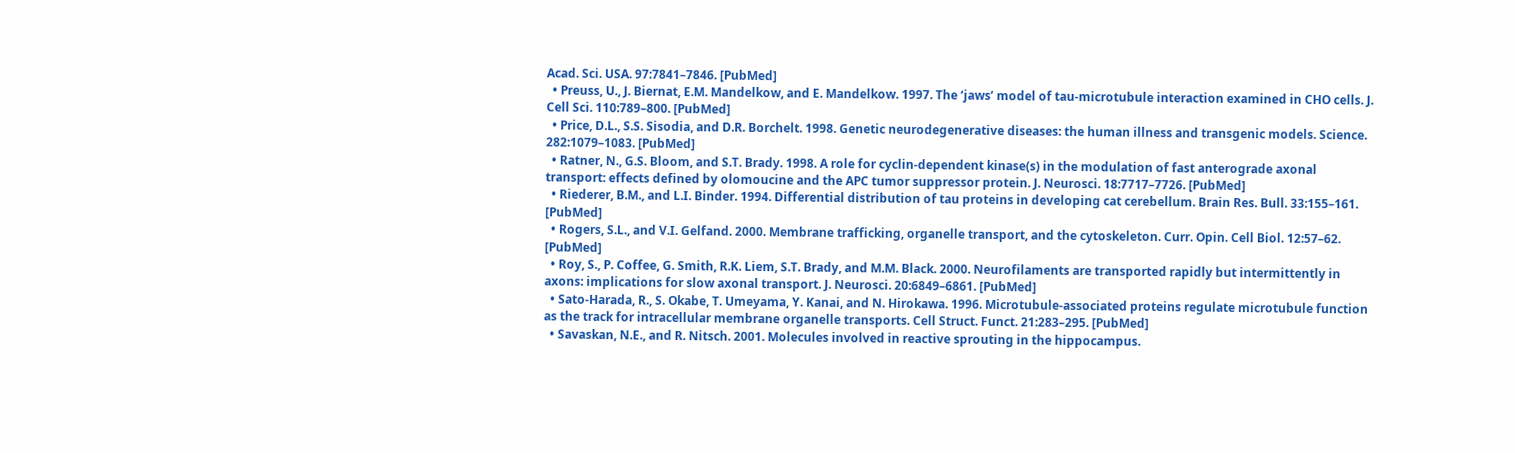Acad. Sci. USA. 97:7841–7846. [PubMed]
  • Preuss, U., J. Biernat, E.M. Mandelkow, and E. Mandelkow. 1997. The ‘jaws’ model of tau-microtubule interaction examined in CHO cells. J. Cell Sci. 110:789–800. [PubMed]
  • Price, D.L., S.S. Sisodia, and D.R. Borchelt. 1998. Genetic neurodegenerative diseases: the human illness and transgenic models. Science. 282:1079–1083. [PubMed]
  • Ratner, N., G.S. Bloom, and S.T. Brady. 1998. A role for cyclin-dependent kinase(s) in the modulation of fast anterograde axonal transport: effects defined by olomoucine and the APC tumor suppressor protein. J. Neurosci. 18:7717–7726. [PubMed]
  • Riederer, B.M., and L.I. Binder. 1994. Differential distribution of tau proteins in developing cat cerebellum. Brain Res. Bull. 33:155–161. [PubMed]
  • Rogers, S.L., and V.I. Gelfand. 2000. Membrane trafficking, organelle transport, and the cytoskeleton. Curr. Opin. Cell Biol. 12:57–62. [PubMed]
  • Roy, S., P. Coffee, G. Smith, R.K. Liem, S.T. Brady, and M.M. Black. 2000. Neurofilaments are transported rapidly but intermittently in axons: implications for slow axonal transport. J. Neurosci. 20:6849–6861. [PubMed]
  • Sato-Harada, R., S. Okabe, T. Umeyama, Y. Kanai, and N. Hirokawa. 1996. Microtubule-associated proteins regulate microtubule function as the track for intracellular membrane organelle transports. Cell Struct. Funct. 21:283–295. [PubMed]
  • Savaskan, N.E., and R. Nitsch. 2001. Molecules involved in reactive sprouting in the hippocampus.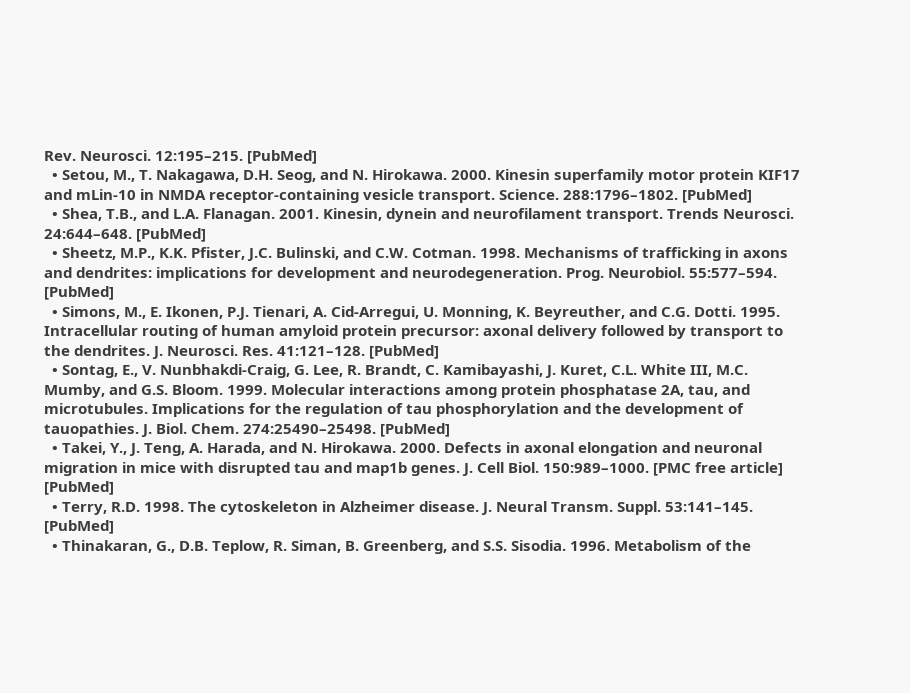Rev. Neurosci. 12:195–215. [PubMed]
  • Setou, M., T. Nakagawa, D.H. Seog, and N. Hirokawa. 2000. Kinesin superfamily motor protein KIF17 and mLin-10 in NMDA receptor-containing vesicle transport. Science. 288:1796–1802. [PubMed]
  • Shea, T.B., and L.A. Flanagan. 2001. Kinesin, dynein and neurofilament transport. Trends Neurosci. 24:644–648. [PubMed]
  • Sheetz, M.P., K.K. Pfister, J.C. Bulinski, and C.W. Cotman. 1998. Mechanisms of trafficking in axons and dendrites: implications for development and neurodegeneration. Prog. Neurobiol. 55:577–594. [PubMed]
  • Simons, M., E. Ikonen, P.J. Tienari, A. Cid-Arregui, U. Monning, K. Beyreuther, and C.G. Dotti. 1995. Intracellular routing of human amyloid protein precursor: axonal delivery followed by transport to the dendrites. J. Neurosci. Res. 41:121–128. [PubMed]
  • Sontag, E., V. Nunbhakdi-Craig, G. Lee, R. Brandt, C. Kamibayashi, J. Kuret, C.L. White III, M.C. Mumby, and G.S. Bloom. 1999. Molecular interactions among protein phosphatase 2A, tau, and microtubules. Implications for the regulation of tau phosphorylation and the development of tauopathies. J. Biol. Chem. 274:25490–25498. [PubMed]
  • Takei, Y., J. Teng, A. Harada, and N. Hirokawa. 2000. Defects in axonal elongation and neuronal migration in mice with disrupted tau and map1b genes. J. Cell Biol. 150:989–1000. [PMC free article] [PubMed]
  • Terry, R.D. 1998. The cytoskeleton in Alzheimer disease. J. Neural Transm. Suppl. 53:141–145. [PubMed]
  • Thinakaran, G., D.B. Teplow, R. Siman, B. Greenberg, and S.S. Sisodia. 1996. Metabolism of the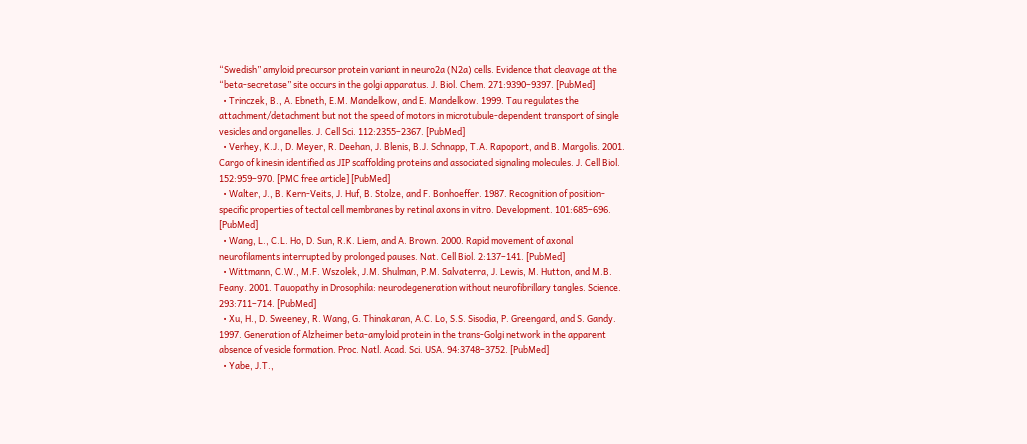“Swedish” amyloid precursor protein variant in neuro2a (N2a) cells. Evidence that cleavage at the “beta-secretase” site occurs in the golgi apparatus. J. Biol. Chem. 271:9390–9397. [PubMed]
  • Trinczek, B., A. Ebneth, E.M. Mandelkow, and E. Mandelkow. 1999. Tau regulates the attachment/detachment but not the speed of motors in microtubule-dependent transport of single vesicles and organelles. J. Cell Sci. 112:2355–2367. [PubMed]
  • Verhey, K.J., D. Meyer, R. Deehan, J. Blenis, B.J. Schnapp, T.A. Rapoport, and B. Margolis. 2001. Cargo of kinesin identified as JIP scaffolding proteins and associated signaling molecules. J. Cell Biol. 152:959–970. [PMC free article] [PubMed]
  • Walter, J., B. Kern-Veits, J. Huf, B. Stolze, and F. Bonhoeffer. 1987. Recognition of position-specific properties of tectal cell membranes by retinal axons in vitro. Development. 101:685–696. [PubMed]
  • Wang, L., C.L. Ho, D. Sun, R.K. Liem, and A. Brown. 2000. Rapid movement of axonal neurofilaments interrupted by prolonged pauses. Nat. Cell Biol. 2:137–141. [PubMed]
  • Wittmann, C.W., M.F. Wszolek, J.M. Shulman, P.M. Salvaterra, J. Lewis, M. Hutton, and M.B. Feany. 2001. Tauopathy in Drosophila: neurodegeneration without neurofibrillary tangles. Science. 293:711–714. [PubMed]
  • Xu, H., D. Sweeney, R. Wang, G. Thinakaran, A.C. Lo, S.S. Sisodia, P. Greengard, and S. Gandy. 1997. Generation of Alzheimer beta-amyloid protein in the trans-Golgi network in the apparent absence of vesicle formation. Proc. Natl. Acad. Sci. USA. 94:3748–3752. [PubMed]
  • Yabe, J.T.,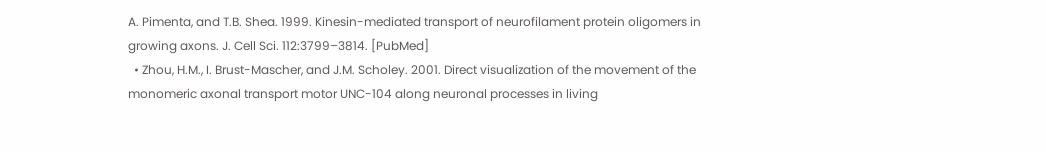A. Pimenta, and T.B. Shea. 1999. Kinesin-mediated transport of neurofilament protein oligomers in growing axons. J. Cell Sci. 112:3799–3814. [PubMed]
  • Zhou, H.M., I. Brust-Mascher, and J.M. Scholey. 2001. Direct visualization of the movement of the monomeric axonal transport motor UNC-104 along neuronal processes in living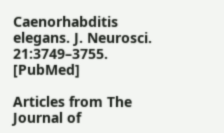Caenorhabditis elegans. J. Neurosci. 21:3749–3755. [PubMed]

Articles from The Journal of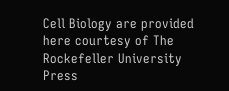Cell Biology are provided here courtesy of The Rockefeller University Press